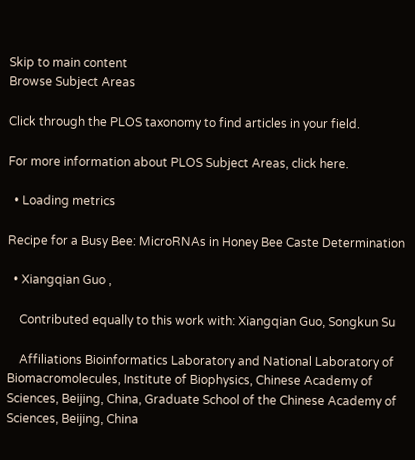Skip to main content
Browse Subject Areas

Click through the PLOS taxonomy to find articles in your field.

For more information about PLOS Subject Areas, click here.

  • Loading metrics

Recipe for a Busy Bee: MicroRNAs in Honey Bee Caste Determination

  • Xiangqian Guo ,

    Contributed equally to this work with: Xiangqian Guo, Songkun Su

    Affiliations Bioinformatics Laboratory and National Laboratory of Biomacromolecules, Institute of Biophysics, Chinese Academy of Sciences, Beijing, China, Graduate School of the Chinese Academy of Sciences, Beijing, China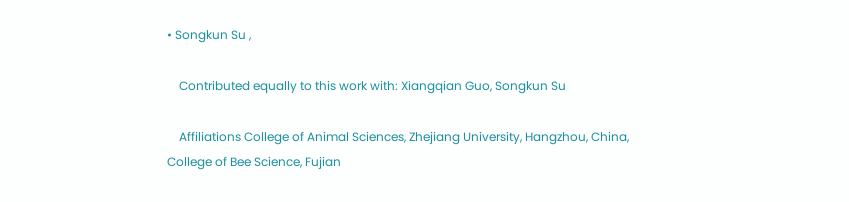• Songkun Su ,

    Contributed equally to this work with: Xiangqian Guo, Songkun Su

    Affiliations College of Animal Sciences, Zhejiang University, Hangzhou, China, College of Bee Science, Fujian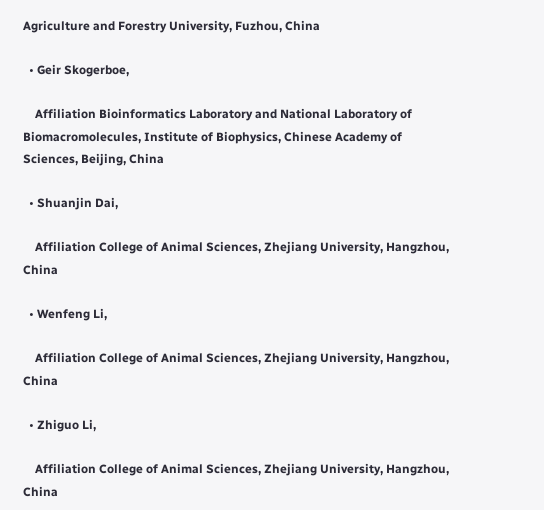Agriculture and Forestry University, Fuzhou, China

  • Geir Skogerboe,

    Affiliation Bioinformatics Laboratory and National Laboratory of Biomacromolecules, Institute of Biophysics, Chinese Academy of Sciences, Beijing, China

  • Shuanjin Dai,

    Affiliation College of Animal Sciences, Zhejiang University, Hangzhou, China

  • Wenfeng Li,

    Affiliation College of Animal Sciences, Zhejiang University, Hangzhou, China

  • Zhiguo Li,

    Affiliation College of Animal Sciences, Zhejiang University, Hangzhou, China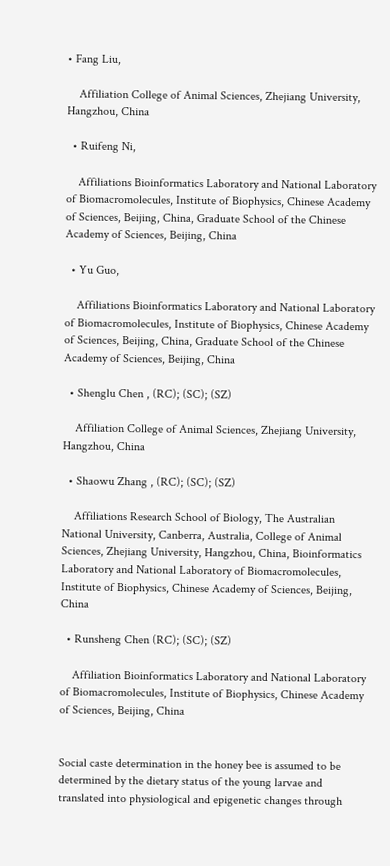• Fang Liu,

    Affiliation College of Animal Sciences, Zhejiang University, Hangzhou, China

  • Ruifeng Ni,

    Affiliations Bioinformatics Laboratory and National Laboratory of Biomacromolecules, Institute of Biophysics, Chinese Academy of Sciences, Beijing, China, Graduate School of the Chinese Academy of Sciences, Beijing, China

  • Yu Guo,

    Affiliations Bioinformatics Laboratory and National Laboratory of Biomacromolecules, Institute of Biophysics, Chinese Academy of Sciences, Beijing, China, Graduate School of the Chinese Academy of Sciences, Beijing, China

  • Shenglu Chen , (RC); (SC); (SZ)

    Affiliation College of Animal Sciences, Zhejiang University, Hangzhou, China

  • Shaowu Zhang , (RC); (SC); (SZ)

    Affiliations Research School of Biology, The Australian National University, Canberra, Australia, College of Animal Sciences, Zhejiang University, Hangzhou, China, Bioinformatics Laboratory and National Laboratory of Biomacromolecules, Institute of Biophysics, Chinese Academy of Sciences, Beijing, China

  • Runsheng Chen (RC); (SC); (SZ)

    Affiliation Bioinformatics Laboratory and National Laboratory of Biomacromolecules, Institute of Biophysics, Chinese Academy of Sciences, Beijing, China


Social caste determination in the honey bee is assumed to be determined by the dietary status of the young larvae and translated into physiological and epigenetic changes through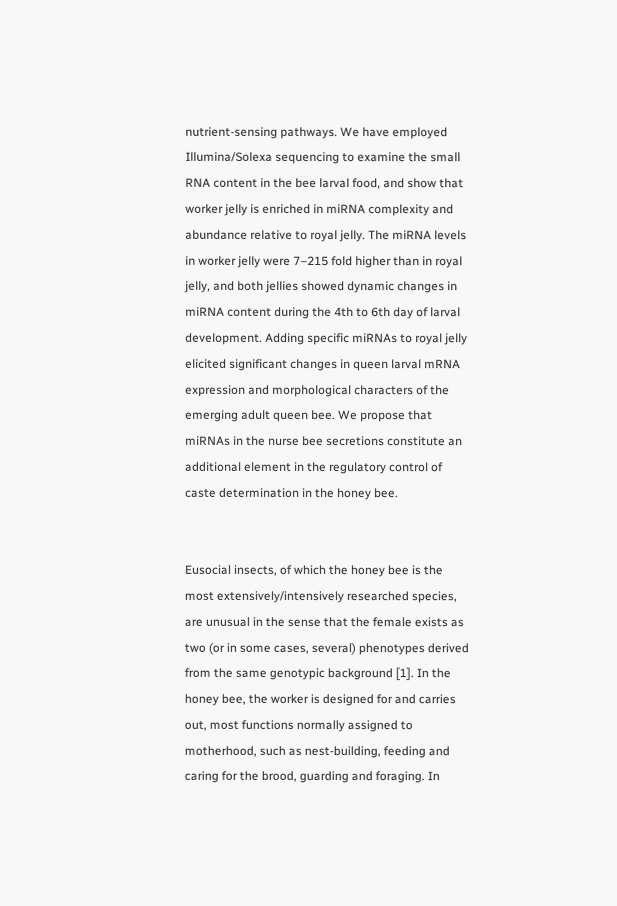nutrient-sensing pathways. We have employed Illumina/Solexa sequencing to examine the small RNA content in the bee larval food, and show that worker jelly is enriched in miRNA complexity and abundance relative to royal jelly. The miRNA levels in worker jelly were 7–215 fold higher than in royal jelly, and both jellies showed dynamic changes in miRNA content during the 4th to 6th day of larval development. Adding specific miRNAs to royal jelly elicited significant changes in queen larval mRNA expression and morphological characters of the emerging adult queen bee. We propose that miRNAs in the nurse bee secretions constitute an additional element in the regulatory control of caste determination in the honey bee.


Eusocial insects, of which the honey bee is the most extensively/intensively researched species, are unusual in the sense that the female exists as two (or in some cases, several) phenotypes derived from the same genotypic background [1]. In the honey bee, the worker is designed for and carries out, most functions normally assigned to motherhood, such as nest-building, feeding and caring for the brood, guarding and foraging. In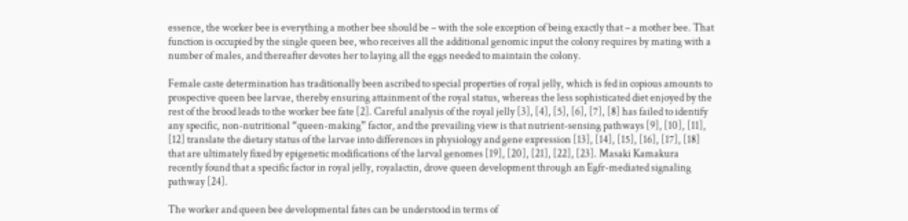essence, the worker bee is everything a mother bee should be – with the sole exception of being exactly that – a mother bee. That function is occupied by the single queen bee, who receives all the additional genomic input the colony requires by mating with a number of males, and thereafter devotes her to laying all the eggs needed to maintain the colony.

Female caste determination has traditionally been ascribed to special properties of royal jelly, which is fed in copious amounts to prospective queen bee larvae, thereby ensuring attainment of the royal status, whereas the less sophisticated diet enjoyed by the rest of the brood leads to the worker bee fate [2]. Careful analysis of the royal jelly [3], [4], [5], [6], [7], [8] has failed to identify any specific, non-nutritional “queen-making” factor, and the prevailing view is that nutrient-sensing pathways [9], [10], [11], [12] translate the dietary status of the larvae into differences in physiology and gene expression [13], [14], [15], [16], [17], [18] that are ultimately fixed by epigenetic modifications of the larval genomes [19], [20], [21], [22], [23]. Masaki Kamakura recently found that a specific factor in royal jelly, royalactin, drove queen development through an Egfr-mediated signaling pathway [24].

The worker and queen bee developmental fates can be understood in terms of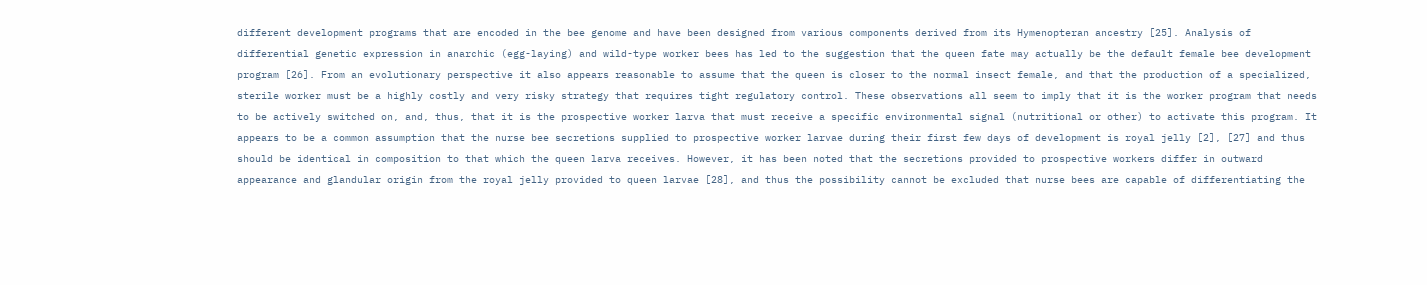different development programs that are encoded in the bee genome and have been designed from various components derived from its Hymenopteran ancestry [25]. Analysis of differential genetic expression in anarchic (egg-laying) and wild-type worker bees has led to the suggestion that the queen fate may actually be the default female bee development program [26]. From an evolutionary perspective it also appears reasonable to assume that the queen is closer to the normal insect female, and that the production of a specialized, sterile worker must be a highly costly and very risky strategy that requires tight regulatory control. These observations all seem to imply that it is the worker program that needs to be actively switched on, and, thus, that it is the prospective worker larva that must receive a specific environmental signal (nutritional or other) to activate this program. It appears to be a common assumption that the nurse bee secretions supplied to prospective worker larvae during their first few days of development is royal jelly [2], [27] and thus should be identical in composition to that which the queen larva receives. However, it has been noted that the secretions provided to prospective workers differ in outward appearance and glandular origin from the royal jelly provided to queen larvae [28], and thus the possibility cannot be excluded that nurse bees are capable of differentiating the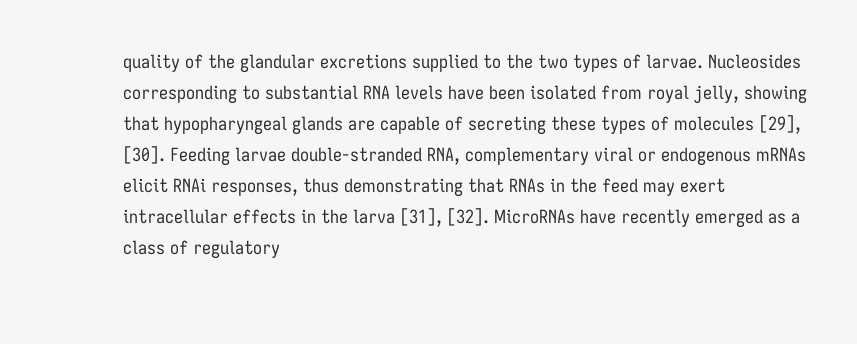quality of the glandular excretions supplied to the two types of larvae. Nucleosides corresponding to substantial RNA levels have been isolated from royal jelly, showing that hypopharyngeal glands are capable of secreting these types of molecules [29], [30]. Feeding larvae double-stranded RNA, complementary viral or endogenous mRNAs elicit RNAi responses, thus demonstrating that RNAs in the feed may exert intracellular effects in the larva [31], [32]. MicroRNAs have recently emerged as a class of regulatory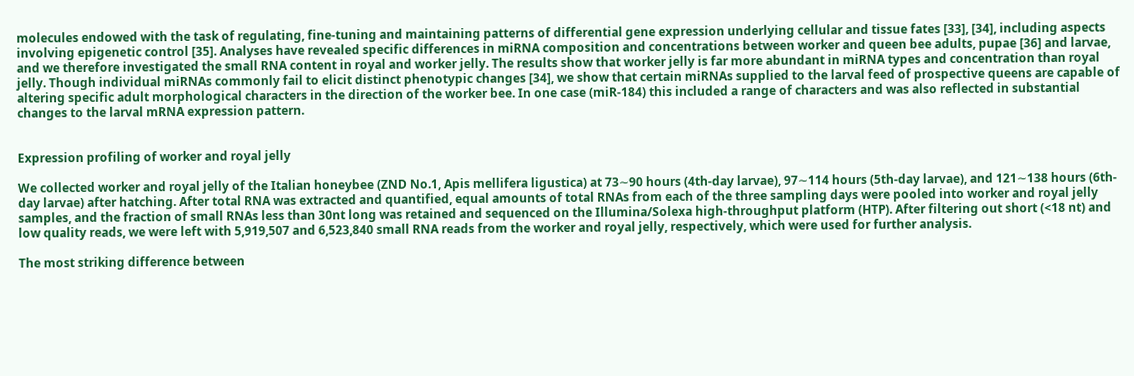molecules endowed with the task of regulating, fine-tuning and maintaining patterns of differential gene expression underlying cellular and tissue fates [33], [34], including aspects involving epigenetic control [35]. Analyses have revealed specific differences in miRNA composition and concentrations between worker and queen bee adults, pupae [36] and larvae, and we therefore investigated the small RNA content in royal and worker jelly. The results show that worker jelly is far more abundant in miRNA types and concentration than royal jelly. Though individual miRNAs commonly fail to elicit distinct phenotypic changes [34], we show that certain miRNAs supplied to the larval feed of prospective queens are capable of altering specific adult morphological characters in the direction of the worker bee. In one case (miR-184) this included a range of characters and was also reflected in substantial changes to the larval mRNA expression pattern.


Expression profiling of worker and royal jelly

We collected worker and royal jelly of the Italian honeybee (ZND No.1, Apis mellifera ligustica) at 73∼90 hours (4th-day larvae), 97∼114 hours (5th-day larvae), and 121∼138 hours (6th-day larvae) after hatching. After total RNA was extracted and quantified, equal amounts of total RNAs from each of the three sampling days were pooled into worker and royal jelly samples, and the fraction of small RNAs less than 30nt long was retained and sequenced on the Illumina/Solexa high-throughput platform (HTP). After filtering out short (<18 nt) and low quality reads, we were left with 5,919,507 and 6,523,840 small RNA reads from the worker and royal jelly, respectively, which were used for further analysis.

The most striking difference between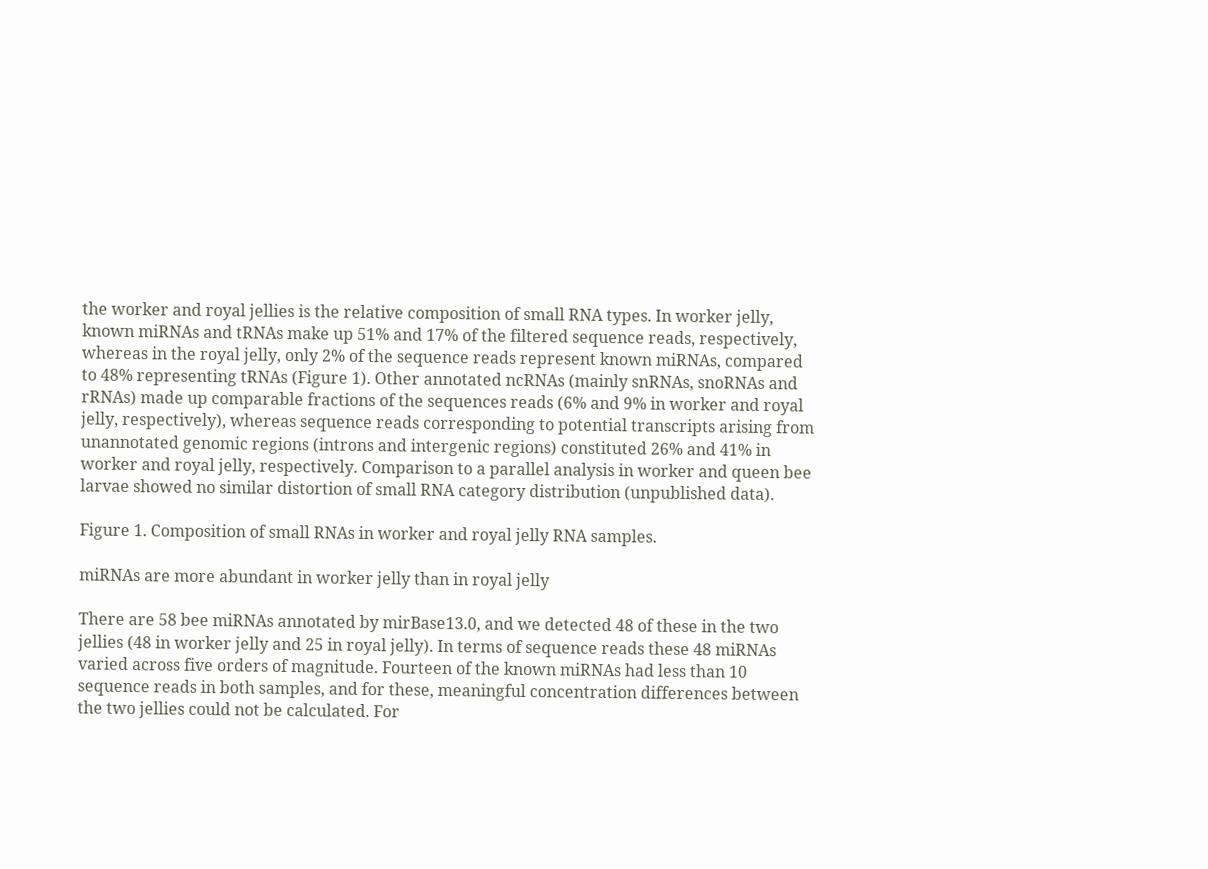the worker and royal jellies is the relative composition of small RNA types. In worker jelly, known miRNAs and tRNAs make up 51% and 17% of the filtered sequence reads, respectively, whereas in the royal jelly, only 2% of the sequence reads represent known miRNAs, compared to 48% representing tRNAs (Figure 1). Other annotated ncRNAs (mainly snRNAs, snoRNAs and rRNAs) made up comparable fractions of the sequences reads (6% and 9% in worker and royal jelly, respectively), whereas sequence reads corresponding to potential transcripts arising from unannotated genomic regions (introns and intergenic regions) constituted 26% and 41% in worker and royal jelly, respectively. Comparison to a parallel analysis in worker and queen bee larvae showed no similar distortion of small RNA category distribution (unpublished data).

Figure 1. Composition of small RNAs in worker and royal jelly RNA samples.

miRNAs are more abundant in worker jelly than in royal jelly

There are 58 bee miRNAs annotated by mirBase13.0, and we detected 48 of these in the two jellies (48 in worker jelly and 25 in royal jelly). In terms of sequence reads these 48 miRNAs varied across five orders of magnitude. Fourteen of the known miRNAs had less than 10 sequence reads in both samples, and for these, meaningful concentration differences between the two jellies could not be calculated. For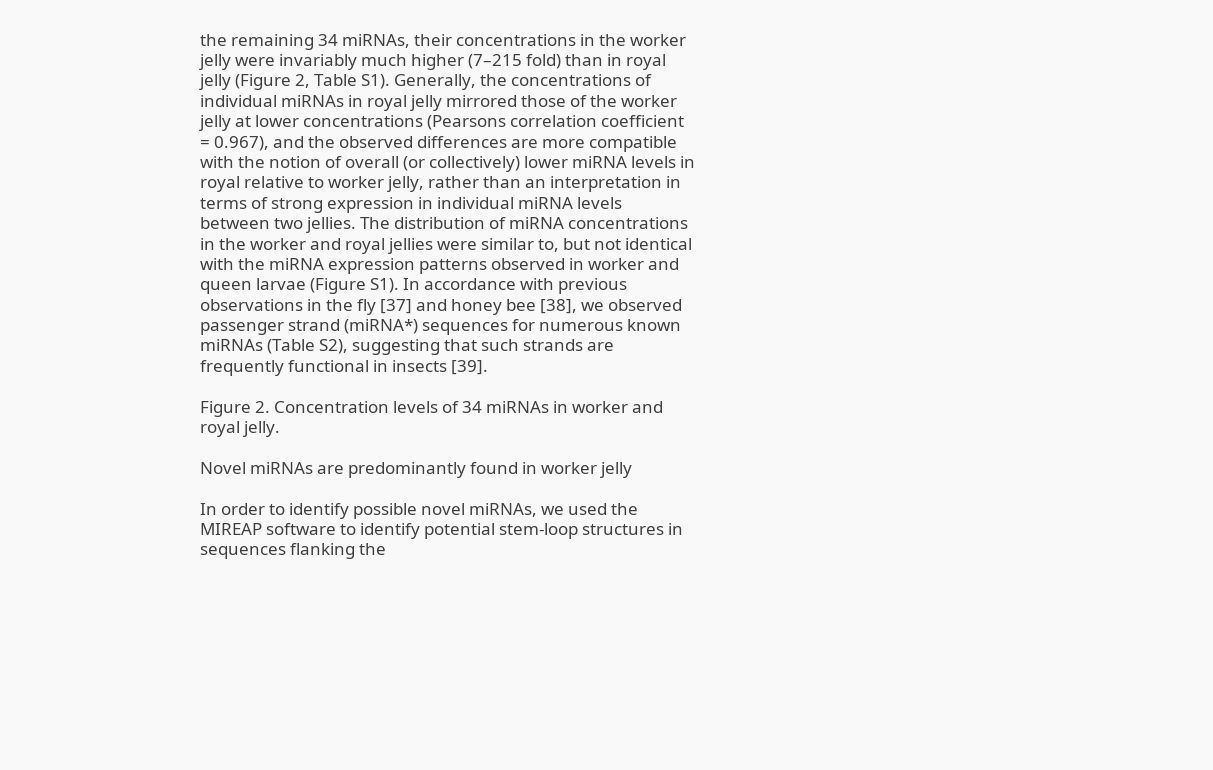the remaining 34 miRNAs, their concentrations in the worker jelly were invariably much higher (7–215 fold) than in royal jelly (Figure 2, Table S1). Generally, the concentrations of individual miRNAs in royal jelly mirrored those of the worker jelly at lower concentrations (Pearsons correlation coefficient  = 0.967), and the observed differences are more compatible with the notion of overall (or collectively) lower miRNA levels in royal relative to worker jelly, rather than an interpretation in terms of strong expression in individual miRNA levels between two jellies. The distribution of miRNA concentrations in the worker and royal jellies were similar to, but not identical with the miRNA expression patterns observed in worker and queen larvae (Figure S1). In accordance with previous observations in the fly [37] and honey bee [38], we observed passenger strand (miRNA*) sequences for numerous known miRNAs (Table S2), suggesting that such strands are frequently functional in insects [39].

Figure 2. Concentration levels of 34 miRNAs in worker and royal jelly.

Novel miRNAs are predominantly found in worker jelly

In order to identify possible novel miRNAs, we used the MIREAP software to identify potential stem-loop structures in sequences flanking the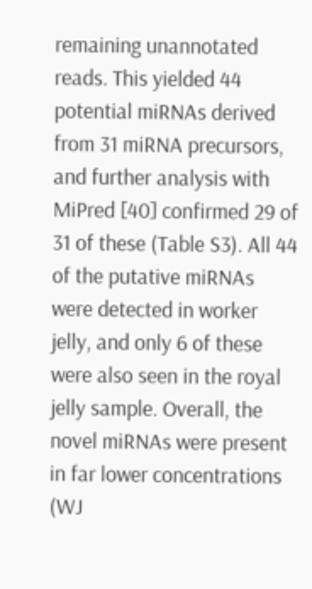remaining unannotated reads. This yielded 44 potential miRNAs derived from 31 miRNA precursors, and further analysis with MiPred [40] confirmed 29 of 31 of these (Table S3). All 44 of the putative miRNAs were detected in worker jelly, and only 6 of these were also seen in the royal jelly sample. Overall, the novel miRNAs were present in far lower concentrations (WJ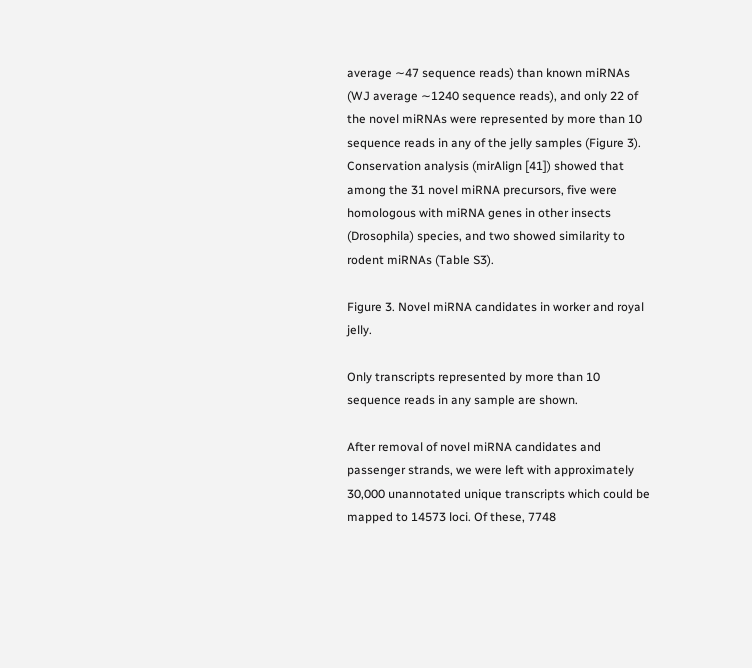average ∼47 sequence reads) than known miRNAs (WJ average ∼1240 sequence reads), and only 22 of the novel miRNAs were represented by more than 10 sequence reads in any of the jelly samples (Figure 3). Conservation analysis (mirAlign [41]) showed that among the 31 novel miRNA precursors, five were homologous with miRNA genes in other insects (Drosophila) species, and two showed similarity to rodent miRNAs (Table S3).

Figure 3. Novel miRNA candidates in worker and royal jelly.

Only transcripts represented by more than 10 sequence reads in any sample are shown.

After removal of novel miRNA candidates and passenger strands, we were left with approximately 30,000 unannotated unique transcripts which could be mapped to 14573 loci. Of these, 7748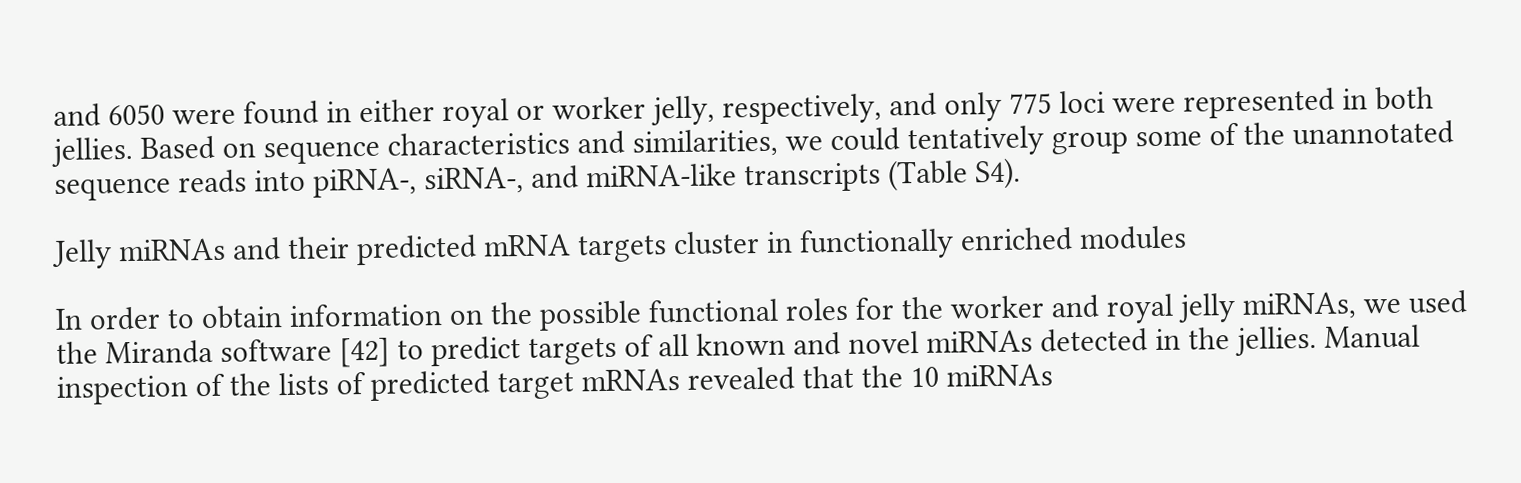and 6050 were found in either royal or worker jelly, respectively, and only 775 loci were represented in both jellies. Based on sequence characteristics and similarities, we could tentatively group some of the unannotated sequence reads into piRNA-, siRNA-, and miRNA-like transcripts (Table S4).

Jelly miRNAs and their predicted mRNA targets cluster in functionally enriched modules

In order to obtain information on the possible functional roles for the worker and royal jelly miRNAs, we used the Miranda software [42] to predict targets of all known and novel miRNAs detected in the jellies. Manual inspection of the lists of predicted target mRNAs revealed that the 10 miRNAs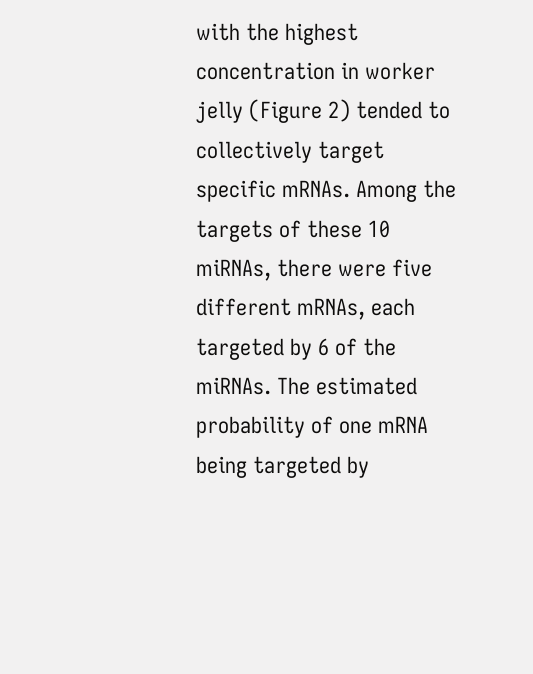with the highest concentration in worker jelly (Figure 2) tended to collectively target specific mRNAs. Among the targets of these 10 miRNAs, there were five different mRNAs, each targeted by 6 of the miRNAs. The estimated probability of one mRNA being targeted by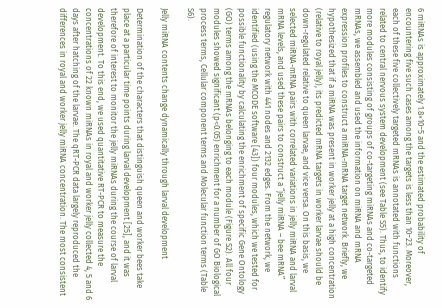6 miRNAs is approximately 1.8×10−5 and the estimated probability of encountering five such cases among the targets is less than 10−23. Moreover, each of these five collectively targeted mRNAs is annotated with functions related to central nervous system development (see Table S5). Thus, to identify more modules consisting of groups of co-targeting miRNAs and co-targeted mRNAs, we assembled and used the information on miRNA and mRNA expression profiles to construct a miRNA-mRNA target network. Briefly, we hypothesized that if a miRNA was present in worker jelly at a high concentration (relative to royal jelly), its predicted mRNA targets in worker larvae should be down-regulated relative to queen larvae, and vice versa. On this basis, we selected miRNA-mRNA pairs with correlated variations in jelly miRNA and larval mRNA levels, and used these pairs to construct a “jelly miRNA – bee mRNA” regulatory network with 441 nodes and 2132 edges. From the network, we identified (using the MCODE software [43]) four modules, which we tested for possible functionality by calculating the enrichment of specific Gene Ontology (GO) terms among the mRNAs belonging to each module (Figure S2). All four modules showed significant (p<0.05) enrichment for a number of GO Biological process terms, Cellular component terms and Molecular function terms (Table S6).

Jelly miRNA contents change dynamically through larval development

Determination of the characters that distinguish queen and worker bees take place at a particular time points during larval development [25], and it was therefore of interest to monitor the jelly miRNAs during the course of larval development. To this end, we used quantitative RT-PCR to measure the concentrations of 22 known miRNAs in royal and worker jelly collected 4, 5 and 6 days after hatching of the larvae. The qRT-PCR data largely reproduced the differences in royal and worker jelly miRNA concentration. The most consistent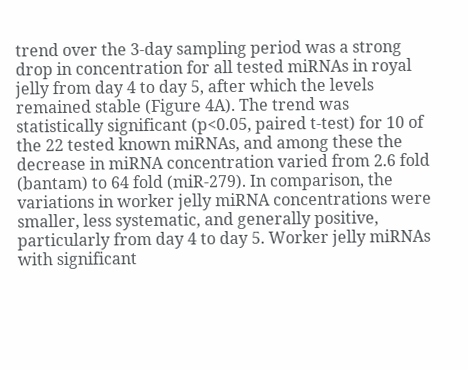trend over the 3-day sampling period was a strong drop in concentration for all tested miRNAs in royal jelly from day 4 to day 5, after which the levels remained stable (Figure 4A). The trend was statistically significant (p<0.05, paired t-test) for 10 of the 22 tested known miRNAs, and among these the decrease in miRNA concentration varied from 2.6 fold (bantam) to 64 fold (miR-279). In comparison, the variations in worker jelly miRNA concentrations were smaller, less systematic, and generally positive, particularly from day 4 to day 5. Worker jelly miRNAs with significant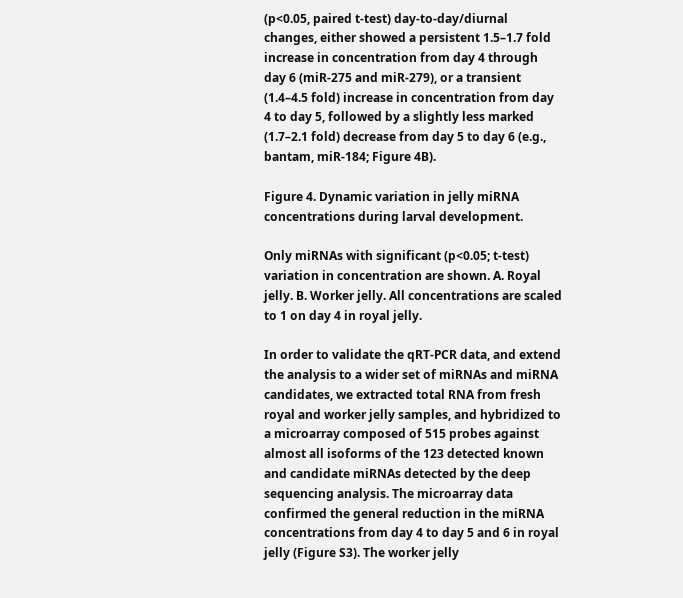(p<0.05, paired t-test) day-to-day/diurnal changes, either showed a persistent 1.5–1.7 fold increase in concentration from day 4 through day 6 (miR-275 and miR-279), or a transient (1.4–4.5 fold) increase in concentration from day 4 to day 5, followed by a slightly less marked (1.7–2.1 fold) decrease from day 5 to day 6 (e.g., bantam, miR-184; Figure 4B).

Figure 4. Dynamic variation in jelly miRNA concentrations during larval development.

Only miRNAs with significant (p<0.05; t-test) variation in concentration are shown. A. Royal jelly. B. Worker jelly. All concentrations are scaled to 1 on day 4 in royal jelly.

In order to validate the qRT-PCR data, and extend the analysis to a wider set of miRNAs and miRNA candidates, we extracted total RNA from fresh royal and worker jelly samples, and hybridized to a microarray composed of 515 probes against almost all isoforms of the 123 detected known and candidate miRNAs detected by the deep sequencing analysis. The microarray data confirmed the general reduction in the miRNA concentrations from day 4 to day 5 and 6 in royal jelly (Figure S3). The worker jelly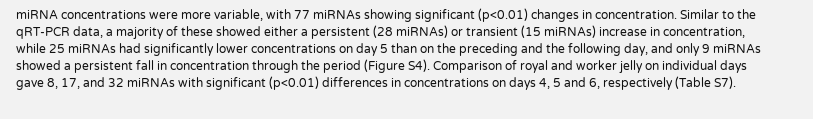miRNA concentrations were more variable, with 77 miRNAs showing significant (p<0.01) changes in concentration. Similar to the qRT-PCR data, a majority of these showed either a persistent (28 miRNAs) or transient (15 miRNAs) increase in concentration, while 25 miRNAs had significantly lower concentrations on day 5 than on the preceding and the following day, and only 9 miRNAs showed a persistent fall in concentration through the period (Figure S4). Comparison of royal and worker jelly on individual days gave 8, 17, and 32 miRNAs with significant (p<0.01) differences in concentrations on days 4, 5 and 6, respectively (Table S7).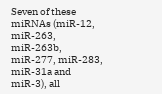Seven of these miRNAs (miR-12, miR-263, miR-263b, miR-277, miR-283, miR-31a and miR-3), all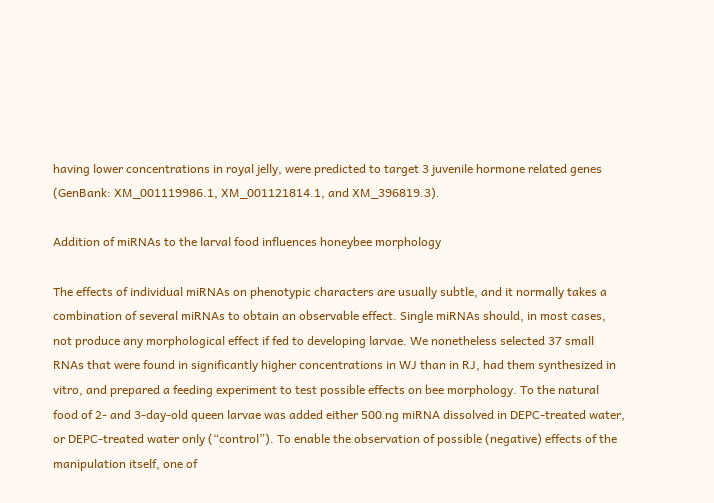having lower concentrations in royal jelly, were predicted to target 3 juvenile hormone related genes (GenBank: XM_001119986.1, XM_001121814.1, and XM_396819.3).

Addition of miRNAs to the larval food influences honeybee morphology

The effects of individual miRNAs on phenotypic characters are usually subtle, and it normally takes a combination of several miRNAs to obtain an observable effect. Single miRNAs should, in most cases, not produce any morphological effect if fed to developing larvae. We nonetheless selected 37 small RNAs that were found in significantly higher concentrations in WJ than in RJ, had them synthesized in vitro, and prepared a feeding experiment to test possible effects on bee morphology. To the natural food of 2- and 3-day-old queen larvae was added either 500 ng miRNA dissolved in DEPC-treated water, or DEPC-treated water only (“control”). To enable the observation of possible (negative) effects of the manipulation itself, one of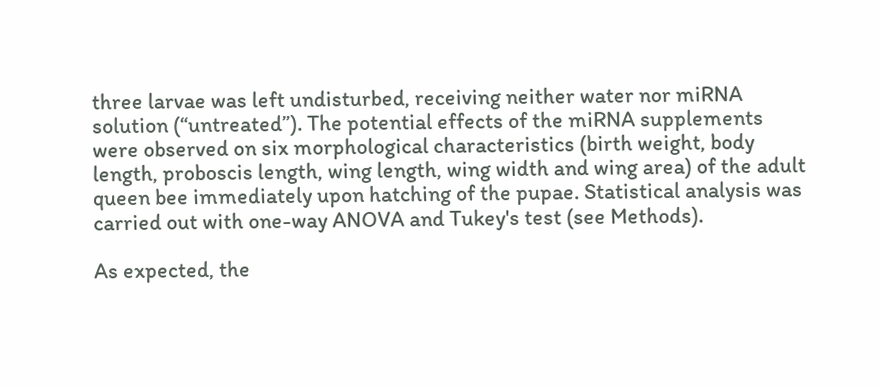three larvae was left undisturbed, receiving neither water nor miRNA solution (“untreated”). The potential effects of the miRNA supplements were observed on six morphological characteristics (birth weight, body length, proboscis length, wing length, wing width and wing area) of the adult queen bee immediately upon hatching of the pupae. Statistical analysis was carried out with one-way ANOVA and Tukey's test (see Methods).

As expected, the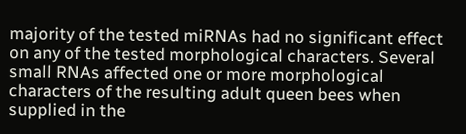majority of the tested miRNAs had no significant effect on any of the tested morphological characters. Several small RNAs affected one or more morphological characters of the resulting adult queen bees when supplied in the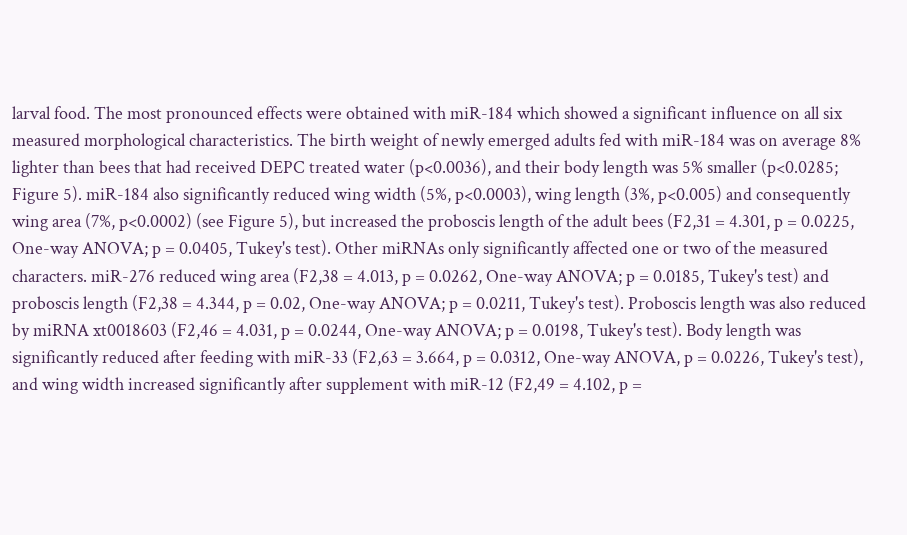larval food. The most pronounced effects were obtained with miR-184 which showed a significant influence on all six measured morphological characteristics. The birth weight of newly emerged adults fed with miR-184 was on average 8% lighter than bees that had received DEPC treated water (p<0.0036), and their body length was 5% smaller (p<0.0285; Figure 5). miR-184 also significantly reduced wing width (5%, p<0.0003), wing length (3%, p<0.005) and consequently wing area (7%, p<0.0002) (see Figure 5), but increased the proboscis length of the adult bees (F2,31 = 4.301, p = 0.0225, One-way ANOVA; p = 0.0405, Tukey's test). Other miRNAs only significantly affected one or two of the measured characters. miR-276 reduced wing area (F2,38 = 4.013, p = 0.0262, One-way ANOVA; p = 0.0185, Tukey's test) and proboscis length (F2,38 = 4.344, p = 0.02, One-way ANOVA; p = 0.0211, Tukey's test). Proboscis length was also reduced by miRNA xt0018603 (F2,46 = 4.031, p = 0.0244, One-way ANOVA; p = 0.0198, Tukey's test). Body length was significantly reduced after feeding with miR-33 (F2,63 = 3.664, p = 0.0312, One-way ANOVA, p = 0.0226, Tukey's test), and wing width increased significantly after supplement with miR-12 (F2,49 = 4.102, p =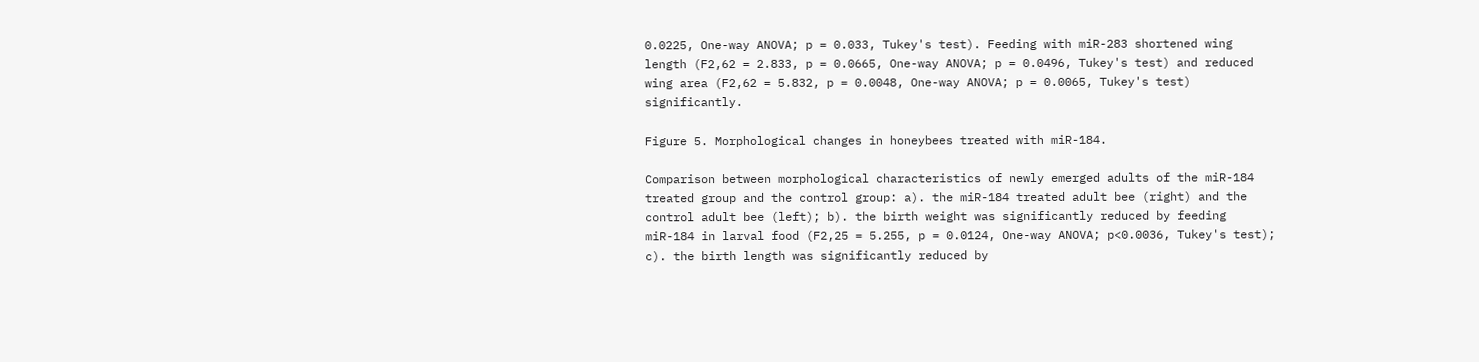0.0225, One-way ANOVA; p = 0.033, Tukey's test). Feeding with miR-283 shortened wing length (F2,62 = 2.833, p = 0.0665, One-way ANOVA; p = 0.0496, Tukey's test) and reduced wing area (F2,62 = 5.832, p = 0.0048, One-way ANOVA; p = 0.0065, Tukey's test) significantly.

Figure 5. Morphological changes in honeybees treated with miR-184.

Comparison between morphological characteristics of newly emerged adults of the miR-184 treated group and the control group: a). the miR-184 treated adult bee (right) and the control adult bee (left); b). the birth weight was significantly reduced by feeding miR-184 in larval food (F2,25 = 5.255, p = 0.0124, One-way ANOVA; p<0.0036, Tukey's test); c). the birth length was significantly reduced by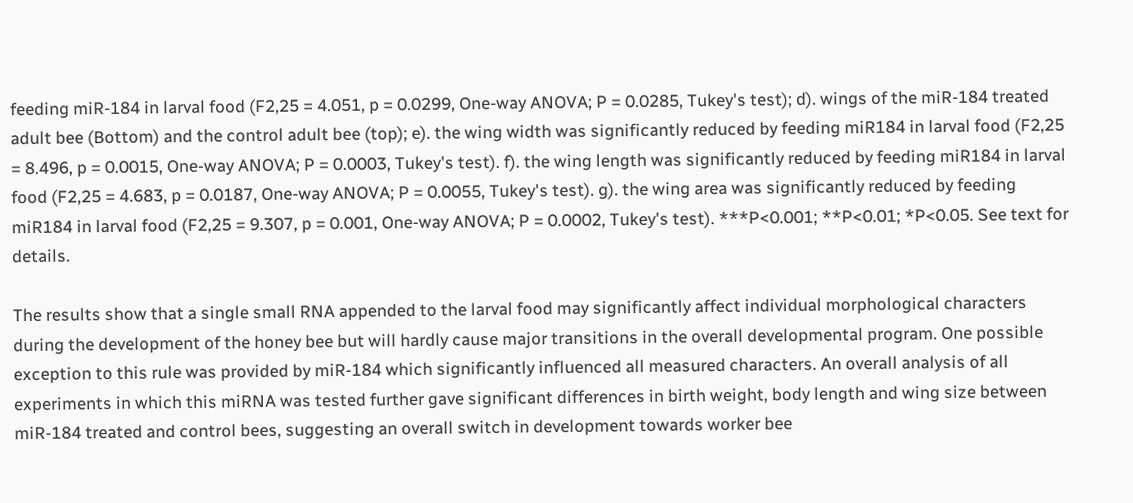feeding miR-184 in larval food (F2,25 = 4.051, p = 0.0299, One-way ANOVA; P = 0.0285, Tukey's test); d). wings of the miR-184 treated adult bee (Bottom) and the control adult bee (top); e). the wing width was significantly reduced by feeding miR184 in larval food (F2,25 = 8.496, p = 0.0015, One-way ANOVA; P = 0.0003, Tukey's test). f). the wing length was significantly reduced by feeding miR184 in larval food (F2,25 = 4.683, p = 0.0187, One-way ANOVA; P = 0.0055, Tukey's test). g). the wing area was significantly reduced by feeding miR184 in larval food (F2,25 = 9.307, p = 0.001, One-way ANOVA; P = 0.0002, Tukey's test). ***P<0.001; **P<0.01; *P<0.05. See text for details.

The results show that a single small RNA appended to the larval food may significantly affect individual morphological characters during the development of the honey bee but will hardly cause major transitions in the overall developmental program. One possible exception to this rule was provided by miR-184 which significantly influenced all measured characters. An overall analysis of all experiments in which this miRNA was tested further gave significant differences in birth weight, body length and wing size between miR-184 treated and control bees, suggesting an overall switch in development towards worker bee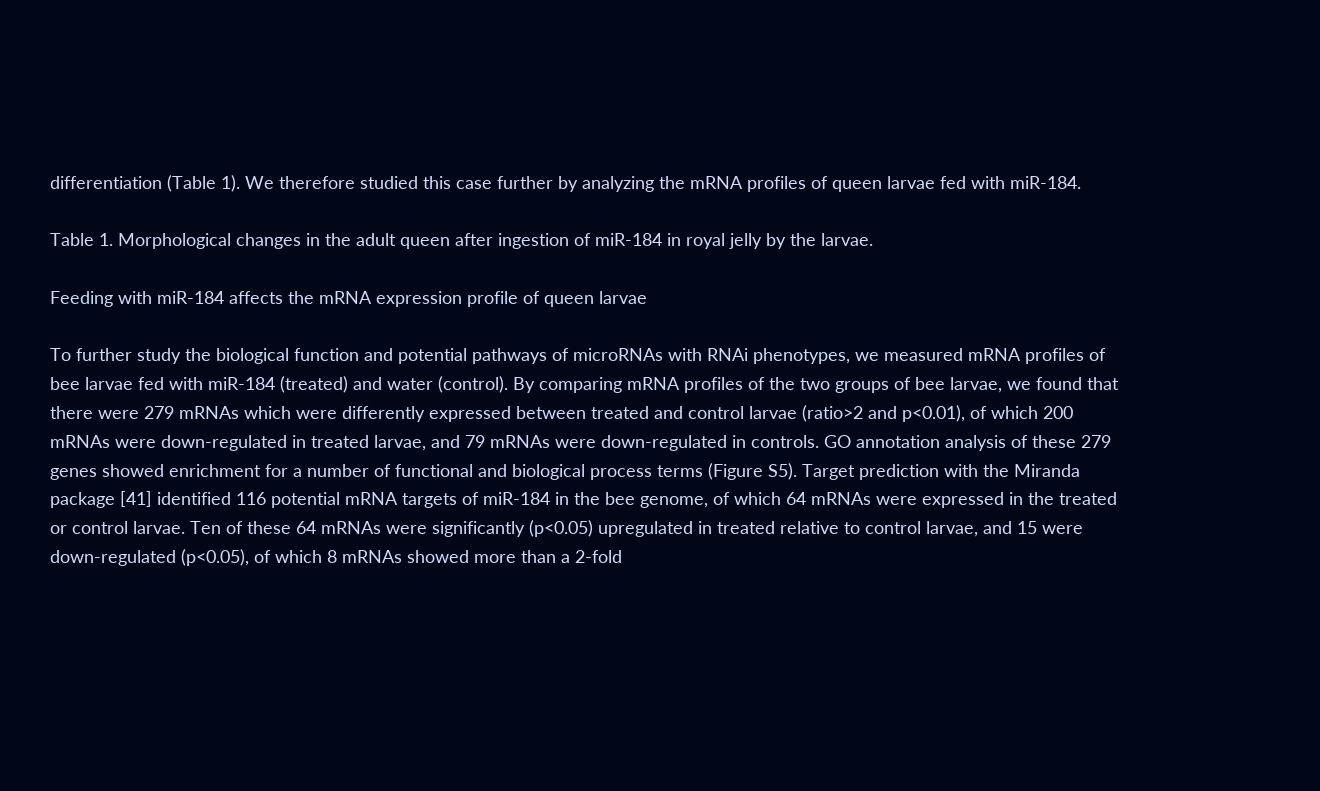differentiation (Table 1). We therefore studied this case further by analyzing the mRNA profiles of queen larvae fed with miR-184.

Table 1. Morphological changes in the adult queen after ingestion of miR-184 in royal jelly by the larvae.

Feeding with miR-184 affects the mRNA expression profile of queen larvae

To further study the biological function and potential pathways of microRNAs with RNAi phenotypes, we measured mRNA profiles of bee larvae fed with miR-184 (treated) and water (control). By comparing mRNA profiles of the two groups of bee larvae, we found that there were 279 mRNAs which were differently expressed between treated and control larvae (ratio>2 and p<0.01), of which 200 mRNAs were down-regulated in treated larvae, and 79 mRNAs were down-regulated in controls. GO annotation analysis of these 279 genes showed enrichment for a number of functional and biological process terms (Figure S5). Target prediction with the Miranda package [41] identified 116 potential mRNA targets of miR-184 in the bee genome, of which 64 mRNAs were expressed in the treated or control larvae. Ten of these 64 mRNAs were significantly (p<0.05) upregulated in treated relative to control larvae, and 15 were down-regulated (p<0.05), of which 8 mRNAs showed more than a 2-fold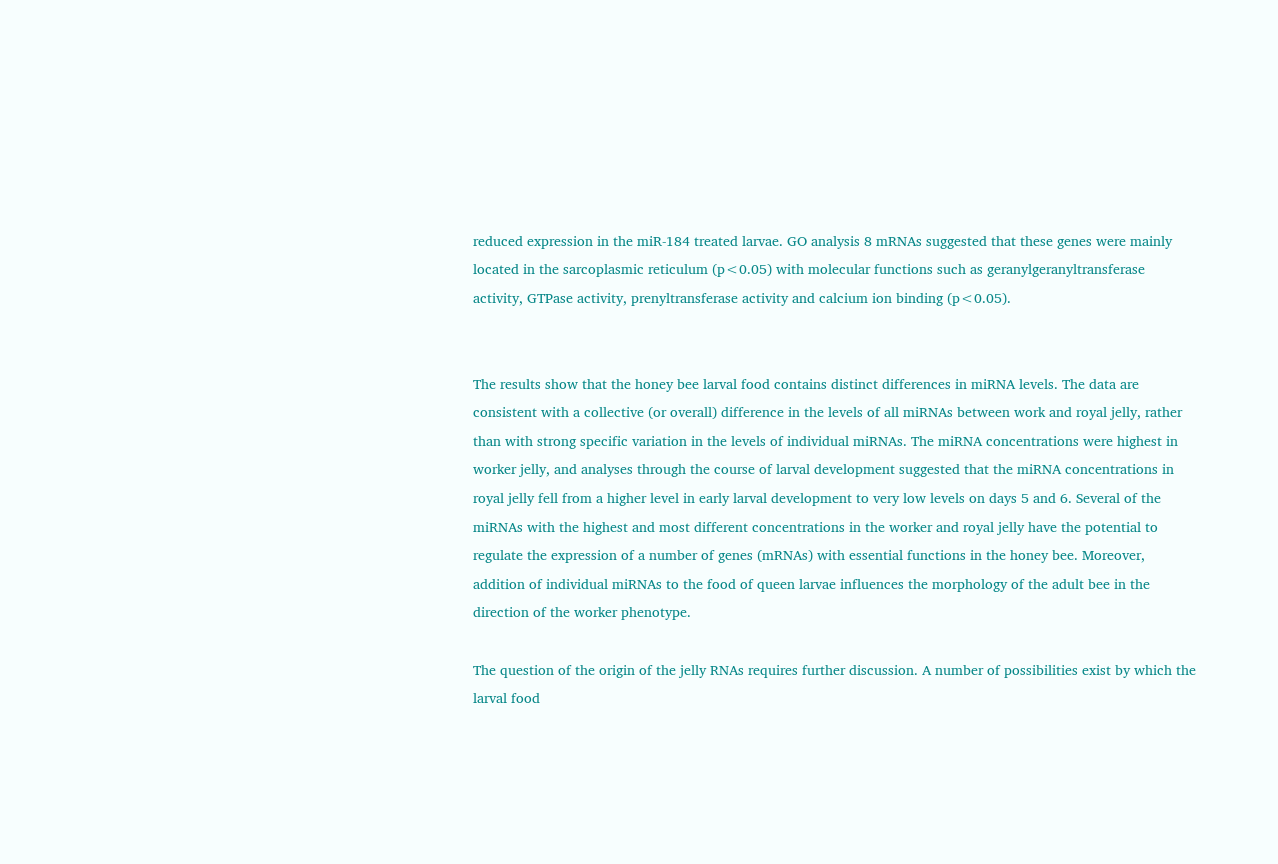reduced expression in the miR-184 treated larvae. GO analysis 8 mRNAs suggested that these genes were mainly located in the sarcoplasmic reticulum (p<0.05) with molecular functions such as geranylgeranyltransferase activity, GTPase activity, prenyltransferase activity and calcium ion binding (p<0.05).


The results show that the honey bee larval food contains distinct differences in miRNA levels. The data are consistent with a collective (or overall) difference in the levels of all miRNAs between work and royal jelly, rather than with strong specific variation in the levels of individual miRNAs. The miRNA concentrations were highest in worker jelly, and analyses through the course of larval development suggested that the miRNA concentrations in royal jelly fell from a higher level in early larval development to very low levels on days 5 and 6. Several of the miRNAs with the highest and most different concentrations in the worker and royal jelly have the potential to regulate the expression of a number of genes (mRNAs) with essential functions in the honey bee. Moreover, addition of individual miRNAs to the food of queen larvae influences the morphology of the adult bee in the direction of the worker phenotype.

The question of the origin of the jelly RNAs requires further discussion. A number of possibilities exist by which the larval food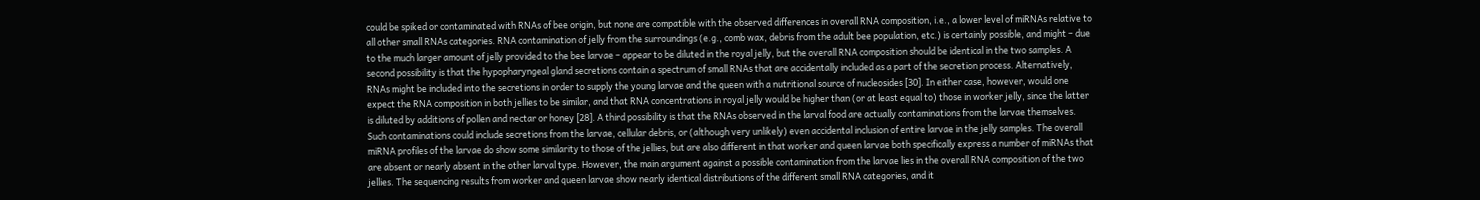could be spiked or contaminated with RNAs of bee origin, but none are compatible with the observed differences in overall RNA composition, i.e., a lower level of miRNAs relative to all other small RNAs categories. RNA contamination of jelly from the surroundings (e.g., comb wax, debris from the adult bee population, etc.) is certainly possible, and might – due to the much larger amount of jelly provided to the bee larvae – appear to be diluted in the royal jelly, but the overall RNA composition should be identical in the two samples. A second possibility is that the hypopharyngeal gland secretions contain a spectrum of small RNAs that are accidentally included as a part of the secretion process. Alternatively, RNAs might be included into the secretions in order to supply the young larvae and the queen with a nutritional source of nucleosides [30]. In either case, however, would one expect the RNA composition in both jellies to be similar, and that RNA concentrations in royal jelly would be higher than (or at least equal to) those in worker jelly, since the latter is diluted by additions of pollen and nectar or honey [28]. A third possibility is that the RNAs observed in the larval food are actually contaminations from the larvae themselves. Such contaminations could include secretions from the larvae, cellular debris, or (although very unlikely) even accidental inclusion of entire larvae in the jelly samples. The overall miRNA profiles of the larvae do show some similarity to those of the jellies, but are also different in that worker and queen larvae both specifically express a number of miRNAs that are absent or nearly absent in the other larval type. However, the main argument against a possible contamination from the larvae lies in the overall RNA composition of the two jellies. The sequencing results from worker and queen larvae show nearly identical distributions of the different small RNA categories, and it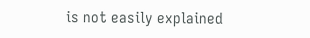is not easily explained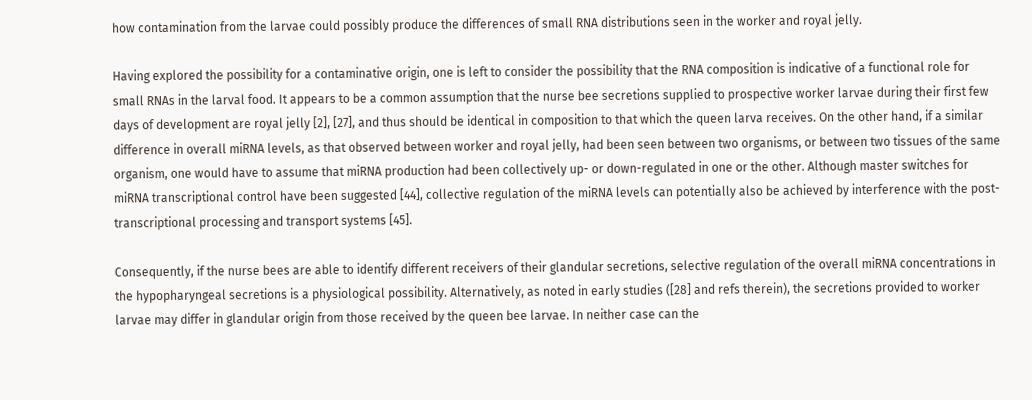how contamination from the larvae could possibly produce the differences of small RNA distributions seen in the worker and royal jelly.

Having explored the possibility for a contaminative origin, one is left to consider the possibility that the RNA composition is indicative of a functional role for small RNAs in the larval food. It appears to be a common assumption that the nurse bee secretions supplied to prospective worker larvae during their first few days of development are royal jelly [2], [27], and thus should be identical in composition to that which the queen larva receives. On the other hand, if a similar difference in overall miRNA levels, as that observed between worker and royal jelly, had been seen between two organisms, or between two tissues of the same organism, one would have to assume that miRNA production had been collectively up- or down-regulated in one or the other. Although master switches for miRNA transcriptional control have been suggested [44], collective regulation of the miRNA levels can potentially also be achieved by interference with the post-transcriptional processing and transport systems [45].

Consequently, if the nurse bees are able to identify different receivers of their glandular secretions, selective regulation of the overall miRNA concentrations in the hypopharyngeal secretions is a physiological possibility. Alternatively, as noted in early studies ([28] and refs therein), the secretions provided to worker larvae may differ in glandular origin from those received by the queen bee larvae. In neither case can the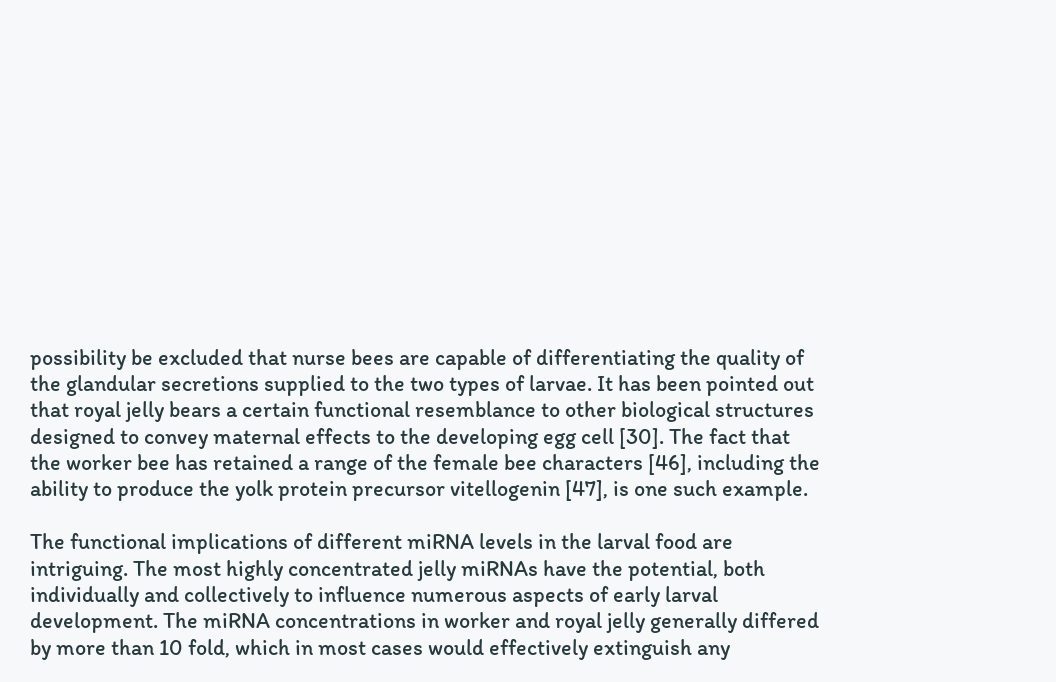possibility be excluded that nurse bees are capable of differentiating the quality of the glandular secretions supplied to the two types of larvae. It has been pointed out that royal jelly bears a certain functional resemblance to other biological structures designed to convey maternal effects to the developing egg cell [30]. The fact that the worker bee has retained a range of the female bee characters [46], including the ability to produce the yolk protein precursor vitellogenin [47], is one such example.

The functional implications of different miRNA levels in the larval food are intriguing. The most highly concentrated jelly miRNAs have the potential, both individually and collectively to influence numerous aspects of early larval development. The miRNA concentrations in worker and royal jelly generally differed by more than 10 fold, which in most cases would effectively extinguish any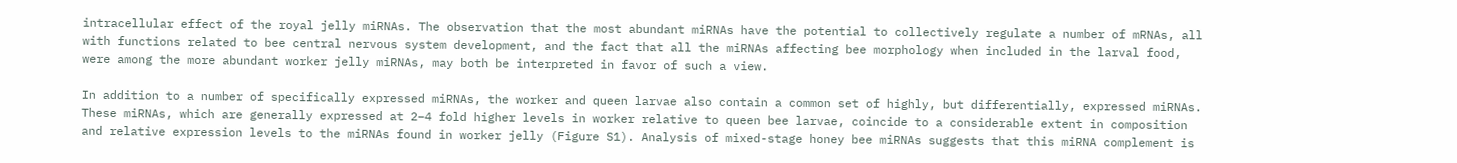intracellular effect of the royal jelly miRNAs. The observation that the most abundant miRNAs have the potential to collectively regulate a number of mRNAs, all with functions related to bee central nervous system development, and the fact that all the miRNAs affecting bee morphology when included in the larval food, were among the more abundant worker jelly miRNAs, may both be interpreted in favor of such a view.

In addition to a number of specifically expressed miRNAs, the worker and queen larvae also contain a common set of highly, but differentially, expressed miRNAs. These miRNAs, which are generally expressed at 2–4 fold higher levels in worker relative to queen bee larvae, coincide to a considerable extent in composition and relative expression levels to the miRNAs found in worker jelly (Figure S1). Analysis of mixed-stage honey bee miRNAs suggests that this miRNA complement is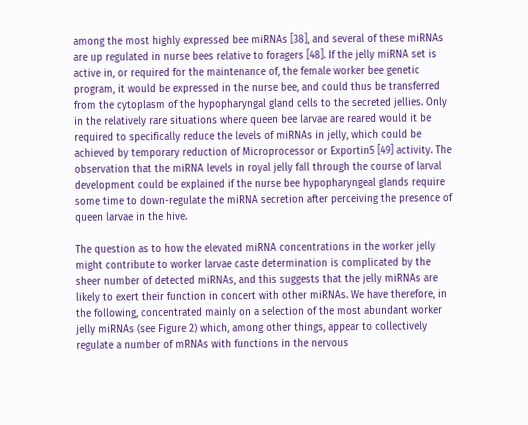among the most highly expressed bee miRNAs [38], and several of these miRNAs are up regulated in nurse bees relative to foragers [48]. If the jelly miRNA set is active in, or required for the maintenance of, the female worker bee genetic program, it would be expressed in the nurse bee, and could thus be transferred from the cytoplasm of the hypopharyngal gland cells to the secreted jellies. Only in the relatively rare situations where queen bee larvae are reared would it be required to specifically reduce the levels of miRNAs in jelly, which could be achieved by temporary reduction of Microprocessor or Exportin5 [49] activity. The observation that the miRNA levels in royal jelly fall through the course of larval development could be explained if the nurse bee hypopharyngeal glands require some time to down-regulate the miRNA secretion after perceiving the presence of queen larvae in the hive.

The question as to how the elevated miRNA concentrations in the worker jelly might contribute to worker larvae caste determination is complicated by the sheer number of detected miRNAs, and this suggests that the jelly miRNAs are likely to exert their function in concert with other miRNAs. We have therefore, in the following, concentrated mainly on a selection of the most abundant worker jelly miRNAs (see Figure 2) which, among other things, appear to collectively regulate a number of mRNAs with functions in the nervous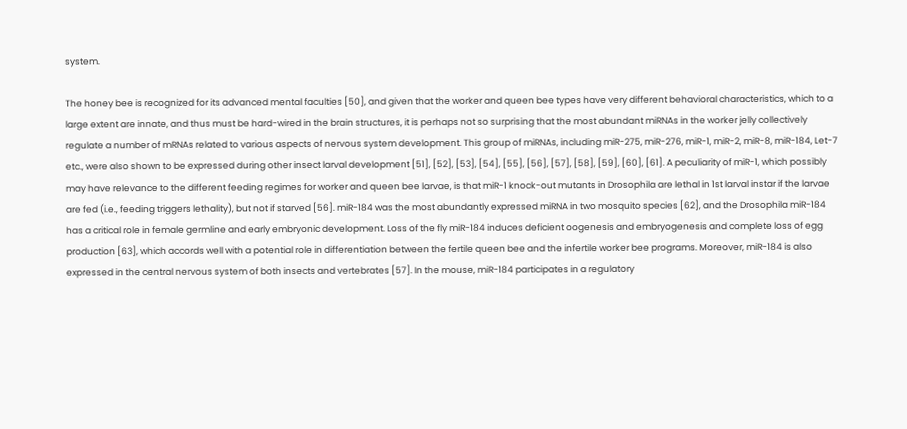system.

The honey bee is recognized for its advanced mental faculties [50], and given that the worker and queen bee types have very different behavioral characteristics, which to a large extent are innate, and thus must be hard-wired in the brain structures, it is perhaps not so surprising that the most abundant miRNAs in the worker jelly collectively regulate a number of mRNAs related to various aspects of nervous system development. This group of miRNAs, including miR-275, miR-276, miR-1, miR-2, miR-8, miR-184, Let-7 etc., were also shown to be expressed during other insect larval development [51], [52], [53], [54], [55], [56], [57], [58], [59], [60], [61]. A peculiarity of miR-1, which possibly may have relevance to the different feeding regimes for worker and queen bee larvae, is that miR-1 knock-out mutants in Drosophila are lethal in 1st larval instar if the larvae are fed (i.e., feeding triggers lethality), but not if starved [56]. miR-184 was the most abundantly expressed miRNA in two mosquito species [62], and the Drosophila miR-184 has a critical role in female germline and early embryonic development. Loss of the fly miR-184 induces deficient oogenesis and embryogenesis and complete loss of egg production [63], which accords well with a potential role in differentiation between the fertile queen bee and the infertile worker bee programs. Moreover, miR-184 is also expressed in the central nervous system of both insects and vertebrates [57]. In the mouse, miR-184 participates in a regulatory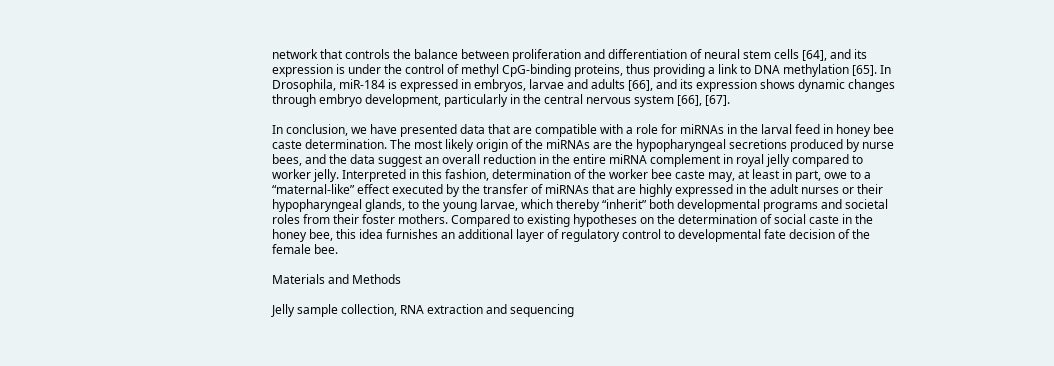network that controls the balance between proliferation and differentiation of neural stem cells [64], and its expression is under the control of methyl CpG-binding proteins, thus providing a link to DNA methylation [65]. In Drosophila, miR-184 is expressed in embryos, larvae and adults [66], and its expression shows dynamic changes through embryo development, particularly in the central nervous system [66], [67].

In conclusion, we have presented data that are compatible with a role for miRNAs in the larval feed in honey bee caste determination. The most likely origin of the miRNAs are the hypopharyngeal secretions produced by nurse bees, and the data suggest an overall reduction in the entire miRNA complement in royal jelly compared to worker jelly. Interpreted in this fashion, determination of the worker bee caste may, at least in part, owe to a “maternal-like” effect executed by the transfer of miRNAs that are highly expressed in the adult nurses or their hypopharyngeal glands, to the young larvae, which thereby “inherit” both developmental programs and societal roles from their foster mothers. Compared to existing hypotheses on the determination of social caste in the honey bee, this idea furnishes an additional layer of regulatory control to developmental fate decision of the female bee.

Materials and Methods

Jelly sample collection, RNA extraction and sequencing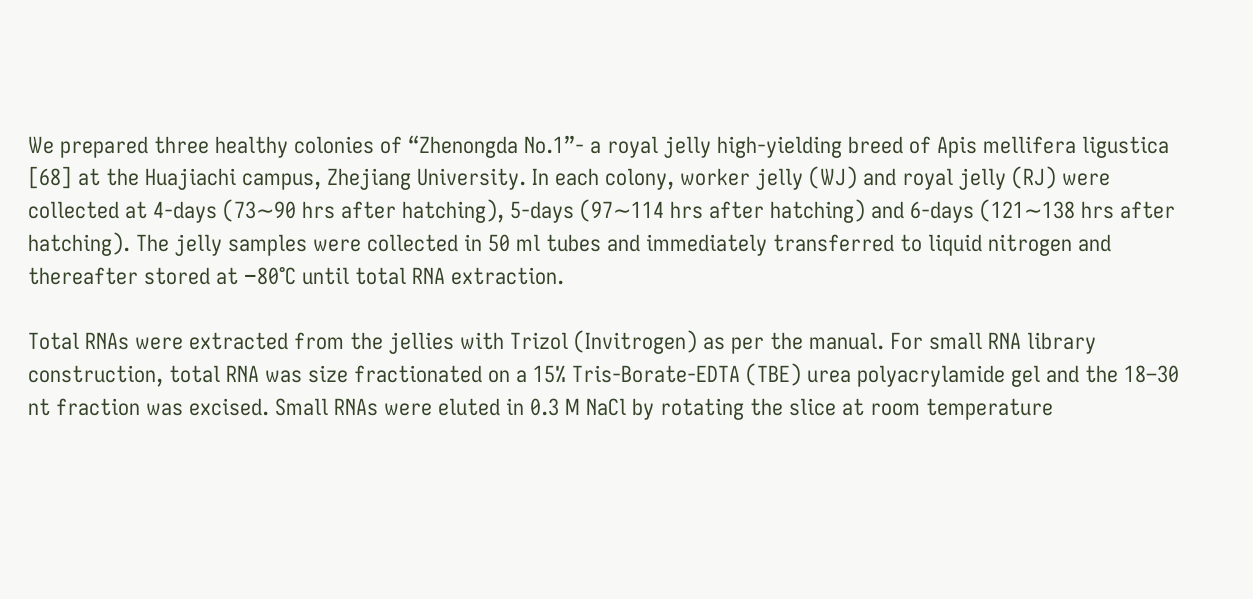We prepared three healthy colonies of “Zhenongda No.1”- a royal jelly high-yielding breed of Apis mellifera ligustica [68] at the Huajiachi campus, Zhejiang University. In each colony, worker jelly (WJ) and royal jelly (RJ) were collected at 4-days (73∼90 hrs after hatching), 5-days (97∼114 hrs after hatching) and 6-days (121∼138 hrs after hatching). The jelly samples were collected in 50 ml tubes and immediately transferred to liquid nitrogen and thereafter stored at −80°C until total RNA extraction.

Total RNAs were extracted from the jellies with Trizol (Invitrogen) as per the manual. For small RNA library construction, total RNA was size fractionated on a 15% Tris-Borate-EDTA (TBE) urea polyacrylamide gel and the 18–30 nt fraction was excised. Small RNAs were eluted in 0.3 M NaCl by rotating the slice at room temperature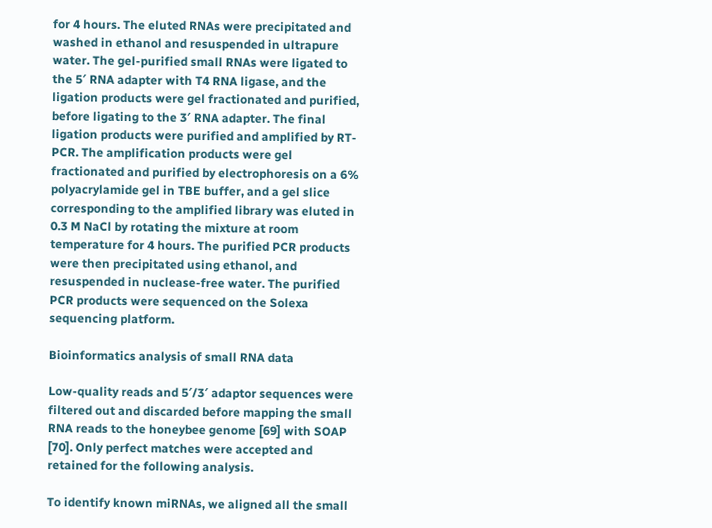for 4 hours. The eluted RNAs were precipitated and washed in ethanol and resuspended in ultrapure water. The gel-purified small RNAs were ligated to the 5′ RNA adapter with T4 RNA ligase, and the ligation products were gel fractionated and purified, before ligating to the 3′ RNA adapter. The final ligation products were purified and amplified by RT-PCR. The amplification products were gel fractionated and purified by electrophoresis on a 6% polyacrylamide gel in TBE buffer, and a gel slice corresponding to the amplified library was eluted in 0.3 M NaCl by rotating the mixture at room temperature for 4 hours. The purified PCR products were then precipitated using ethanol, and resuspended in nuclease-free water. The purified PCR products were sequenced on the Solexa sequencing platform.

Bioinformatics analysis of small RNA data

Low-quality reads and 5′/3′ adaptor sequences were filtered out and discarded before mapping the small RNA reads to the honeybee genome [69] with SOAP [70]. Only perfect matches were accepted and retained for the following analysis.

To identify known miRNAs, we aligned all the small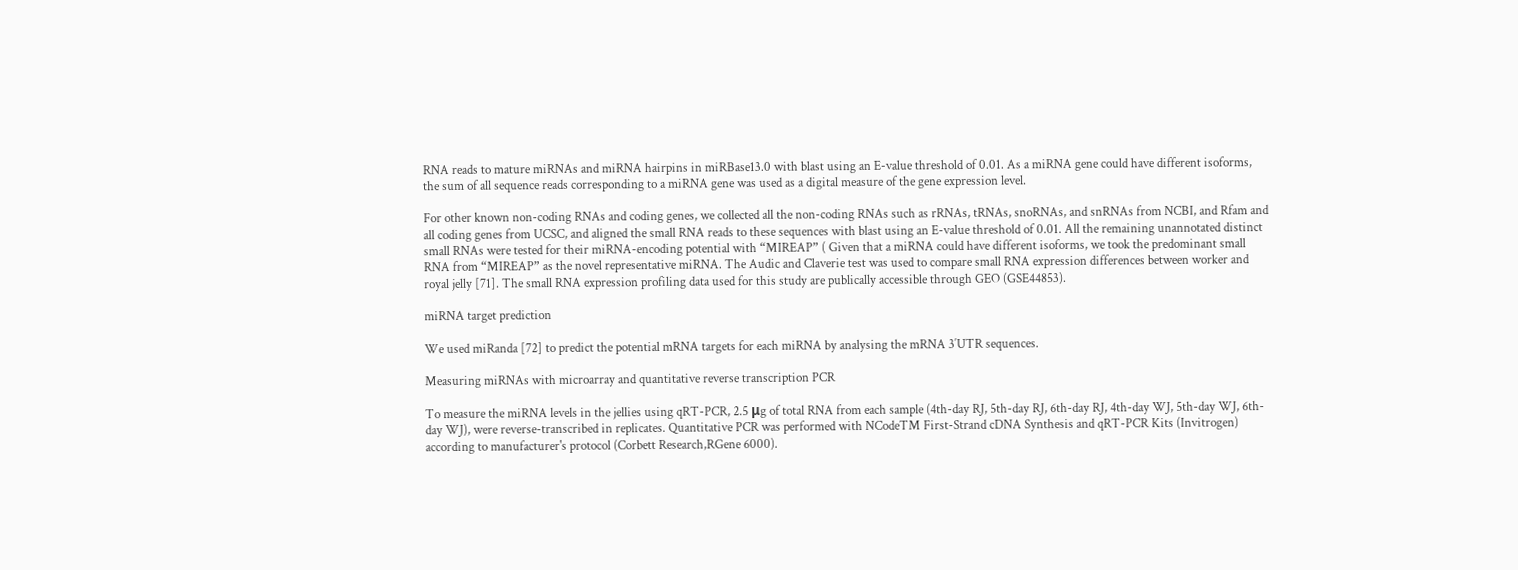RNA reads to mature miRNAs and miRNA hairpins in miRBase13.0 with blast using an E-value threshold of 0.01. As a miRNA gene could have different isoforms, the sum of all sequence reads corresponding to a miRNA gene was used as a digital measure of the gene expression level.

For other known non-coding RNAs and coding genes, we collected all the non-coding RNAs such as rRNAs, tRNAs, snoRNAs, and snRNAs from NCBI, and Rfam and all coding genes from UCSC, and aligned the small RNA reads to these sequences with blast using an E-value threshold of 0.01. All the remaining unannotated distinct small RNAs were tested for their miRNA-encoding potential with “MIREAP” ( Given that a miRNA could have different isoforms, we took the predominant small RNA from “MIREAP” as the novel representative miRNA. The Audic and Claverie test was used to compare small RNA expression differences between worker and royal jelly [71]. The small RNA expression profiling data used for this study are publically accessible through GEO (GSE44853).

miRNA target prediction

We used miRanda [72] to predict the potential mRNA targets for each miRNA by analysing the mRNA 3′UTR sequences.

Measuring miRNAs with microarray and quantitative reverse transcription PCR

To measure the miRNA levels in the jellies using qRT-PCR, 2.5 μg of total RNA from each sample (4th-day RJ, 5th-day RJ, 6th-day RJ, 4th-day WJ, 5th-day WJ, 6th-day WJ), were reverse-transcribed in replicates. Quantitative PCR was performed with NCodeTM First-Strand cDNA Synthesis and qRT-PCR Kits (Invitrogen) according to manufacturer's protocol (Corbett Research,RGene 6000).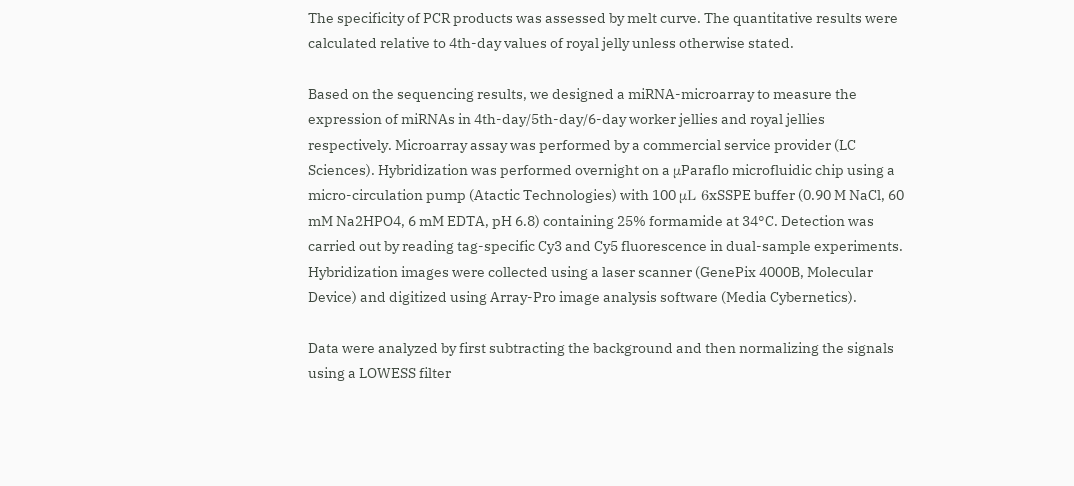The specificity of PCR products was assessed by melt curve. The quantitative results were calculated relative to 4th-day values of royal jelly unless otherwise stated.

Based on the sequencing results, we designed a miRNA-microarray to measure the expression of miRNAs in 4th-day/5th-day/6-day worker jellies and royal jellies respectively. Microarray assay was performed by a commercial service provider (LC Sciences). Hybridization was performed overnight on a μParaflo microfluidic chip using a micro-circulation pump (Atactic Technologies) with 100 μL 6xSSPE buffer (0.90 M NaCl, 60 mM Na2HPO4, 6 mM EDTA, pH 6.8) containing 25% formamide at 34°C. Detection was carried out by reading tag-specific Cy3 and Cy5 fluorescence in dual-sample experiments. Hybridization images were collected using a laser scanner (GenePix 4000B, Molecular Device) and digitized using Array-Pro image analysis software (Media Cybernetics).

Data were analyzed by first subtracting the background and then normalizing the signals using a LOWESS filter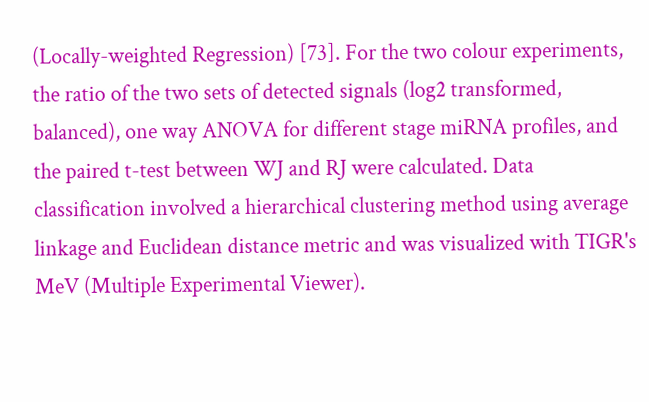(Locally-weighted Regression) [73]. For the two colour experiments, the ratio of the two sets of detected signals (log2 transformed, balanced), one way ANOVA for different stage miRNA profiles, and the paired t-test between WJ and RJ were calculated. Data classification involved a hierarchical clustering method using average linkage and Euclidean distance metric and was visualized with TIGR's MeV (Multiple Experimental Viewer).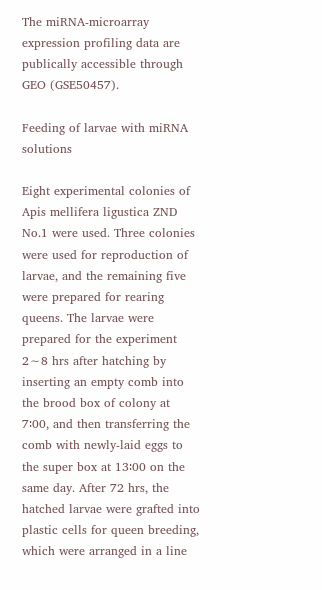The miRNA-microarray expression profiling data are publically accessible through GEO (GSE50457).

Feeding of larvae with miRNA solutions

Eight experimental colonies of Apis mellifera ligustica ZND No.1 were used. Three colonies were used for reproduction of larvae, and the remaining five were prepared for rearing queens. The larvae were prepared for the experiment 2∼8 hrs after hatching by inserting an empty comb into the brood box of colony at 7∶00, and then transferring the comb with newly-laid eggs to the super box at 13∶00 on the same day. After 72 hrs, the hatched larvae were grafted into plastic cells for queen breeding, which were arranged in a line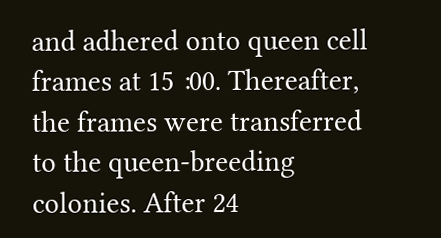and adhered onto queen cell frames at 15∶00. Thereafter, the frames were transferred to the queen-breeding colonies. After 24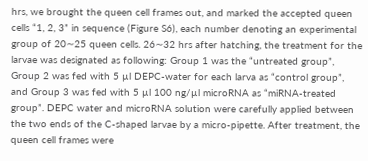hrs, we brought the queen cell frames out, and marked the accepted queen cells “1, 2, 3” in sequence (Figure S6), each number denoting an experimental group of 20∼25 queen cells. 26∼32 hrs after hatching, the treatment for the larvae was designated as following: Group 1 was the “untreated group”, Group 2 was fed with 5 µl DEPC-water for each larva as “control group”, and Group 3 was fed with 5 µl 100 ng/µl microRNA as “miRNA-treated group”. DEPC water and microRNA solution were carefully applied between the two ends of the C-shaped larvae by a micro-pipette. After treatment, the queen cell frames were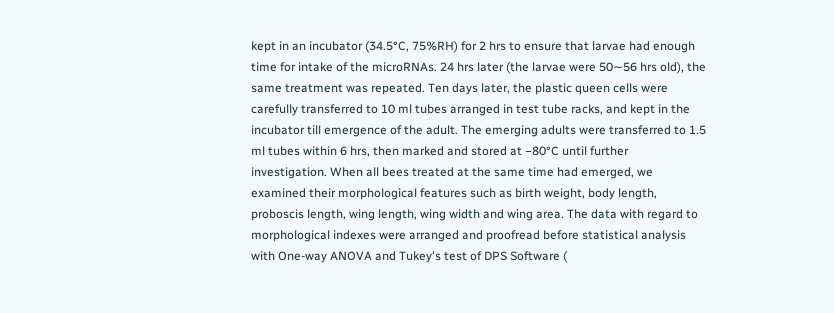kept in an incubator (34.5°C, 75%RH) for 2 hrs to ensure that larvae had enough time for intake of the microRNAs. 24 hrs later (the larvae were 50∼56 hrs old), the same treatment was repeated. Ten days later, the plastic queen cells were carefully transferred to 10 ml tubes arranged in test tube racks, and kept in the incubator till emergence of the adult. The emerging adults were transferred to 1.5 ml tubes within 6 hrs, then marked and stored at −80°C until further investigation. When all bees treated at the same time had emerged, we examined their morphological features such as birth weight, body length, proboscis length, wing length, wing width and wing area. The data with regard to morphological indexes were arranged and proofread before statistical analysis with One-way ANOVA and Tukey's test of DPS Software (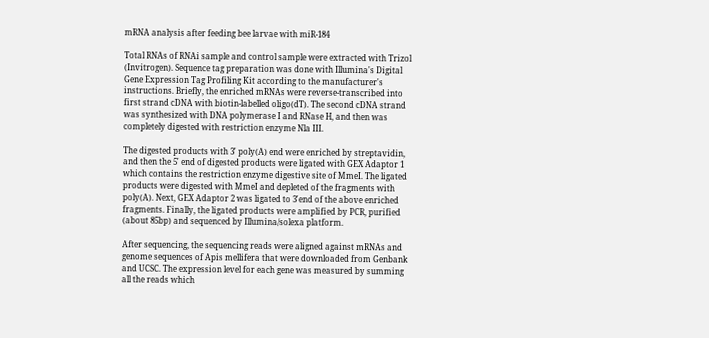mRNA analysis after feeding bee larvae with miR-184

Total RNAs of RNAi sample and control sample were extracted with Trizol (Invitrogen). Sequence tag preparation was done with Illumina's Digital Gene Expression Tag Profiling Kit according to the manufacturer's instructions. Briefly, the enriched mRNAs were reverse-transcribed into first strand cDNA with biotin-labelled oligo(dT). The second cDNA strand was synthesized with DNA polymerase I and RNase H, and then was completely digested with restriction enzyme Nla III.

The digested products with 3′ poly(A) end were enriched by streptavidin, and then the 5′ end of digested products were ligated with GEX Adaptor 1 which contains the restriction enzyme digestive site of MmeI. The ligated products were digested with MmeI and depleted of the fragments with poly(A). Next, GEX Adaptor 2 was ligated to 3′end of the above enriched fragments. Finally, the ligated products were amplified by PCR, purified (about 85bp) and sequenced by Illumina/solexa platform.

After sequencing, the sequencing reads were aligned against mRNAs and genome sequences of Apis mellifera that were downloaded from Genbank and UCSC. The expression level for each gene was measured by summing all the reads which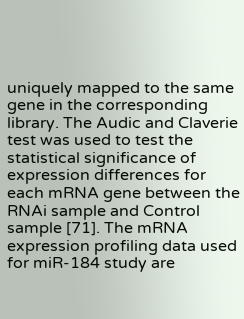uniquely mapped to the same gene in the corresponding library. The Audic and Claverie test was used to test the statistical significance of expression differences for each mRNA gene between the RNAi sample and Control sample [71]. The mRNA expression profiling data used for miR-184 study are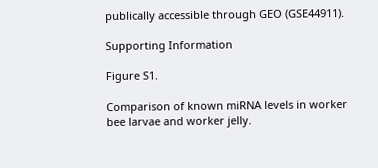publically accessible through GEO (GSE44911).

Supporting Information

Figure S1.

Comparison of known miRNA levels in worker bee larvae and worker jelly.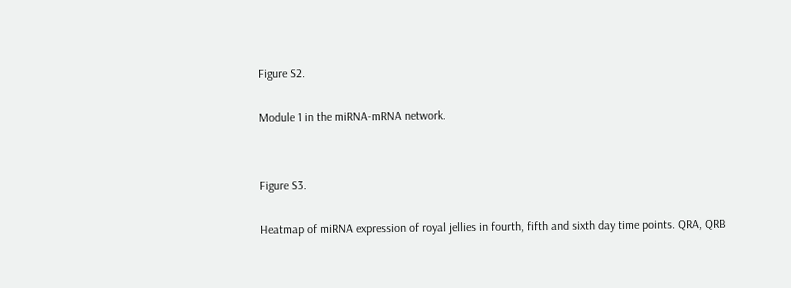Figure S2.

Module 1 in the miRNA-mRNA network.


Figure S3.

Heatmap of miRNA expression of royal jellies in fourth, fifth and sixth day time points. QRA, QRB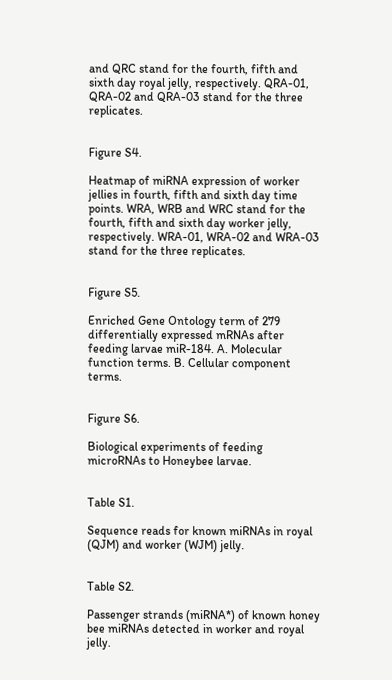and QRC stand for the fourth, fifth and sixth day royal jelly, respectively. QRA-01, QRA-02 and QRA-03 stand for the three replicates.


Figure S4.

Heatmap of miRNA expression of worker jellies in fourth, fifth and sixth day time points. WRA, WRB and WRC stand for the fourth, fifth and sixth day worker jelly, respectively. WRA-01, WRA-02 and WRA-03 stand for the three replicates.


Figure S5.

Enriched Gene Ontology term of 279 differentially expressed mRNAs after feeding larvae miR-184. A. Molecular function terms. B. Cellular component terms.


Figure S6.

Biological experiments of feeding microRNAs to Honeybee larvae.


Table S1.

Sequence reads for known miRNAs in royal (QJM) and worker (WJM) jelly.


Table S2.

Passenger strands (miRNA*) of known honey bee miRNAs detected in worker and royal jelly.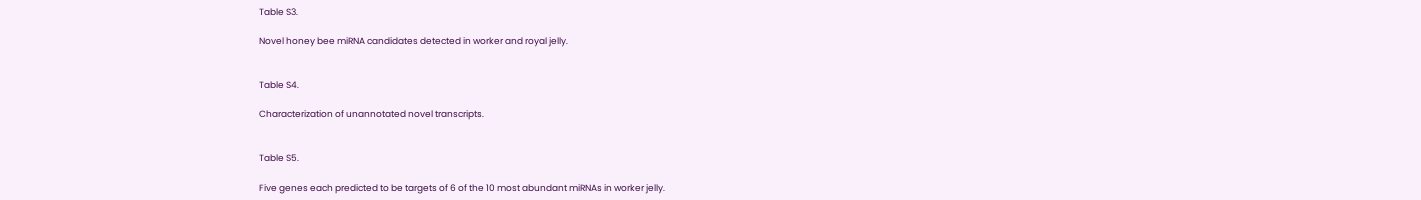Table S3.

Novel honey bee miRNA candidates detected in worker and royal jelly.


Table S4.

Characterization of unannotated novel transcripts.


Table S5.

Five genes each predicted to be targets of 6 of the 10 most abundant miRNAs in worker jelly.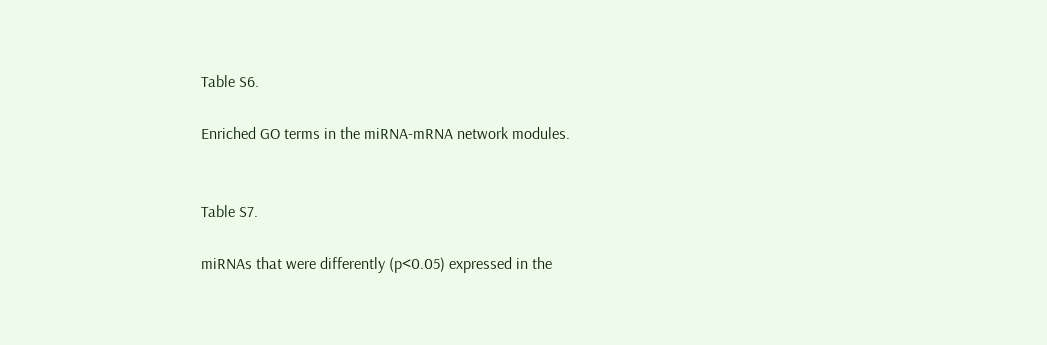Table S6.

Enriched GO terms in the miRNA-mRNA network modules.


Table S7.

miRNAs that were differently (p<0.05) expressed in the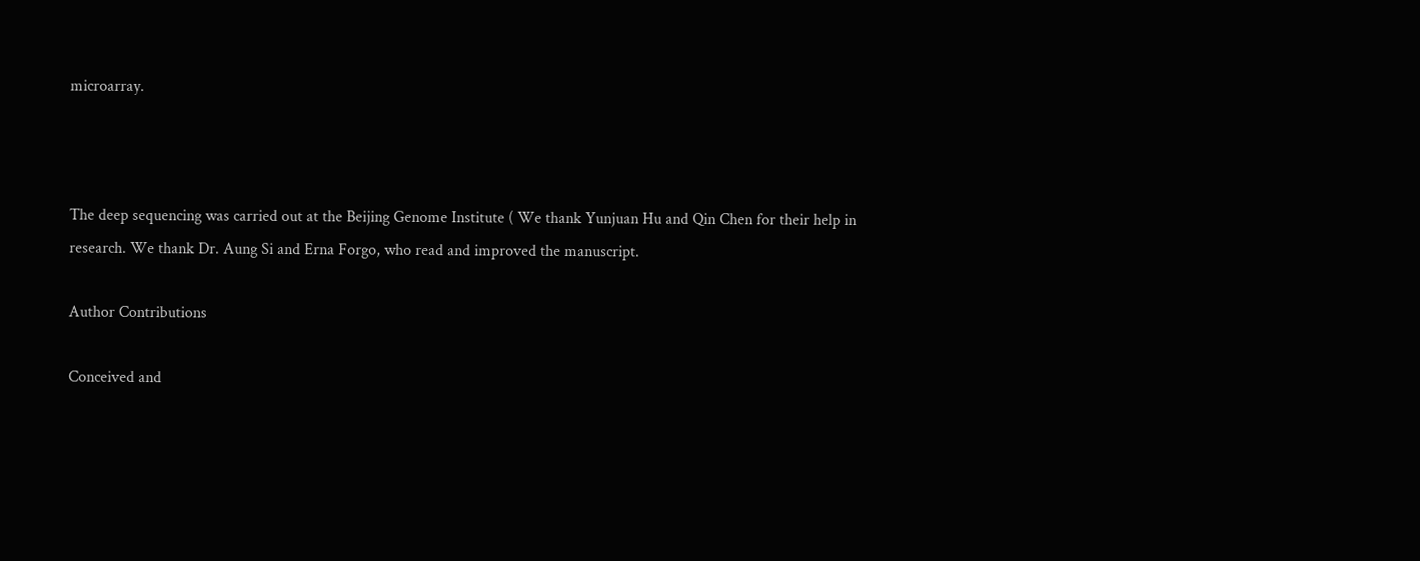microarray.



The deep sequencing was carried out at the Beijing Genome Institute ( We thank Yunjuan Hu and Qin Chen for their help in research. We thank Dr. Aung Si and Erna Forgo, who read and improved the manuscript.

Author Contributions

Conceived and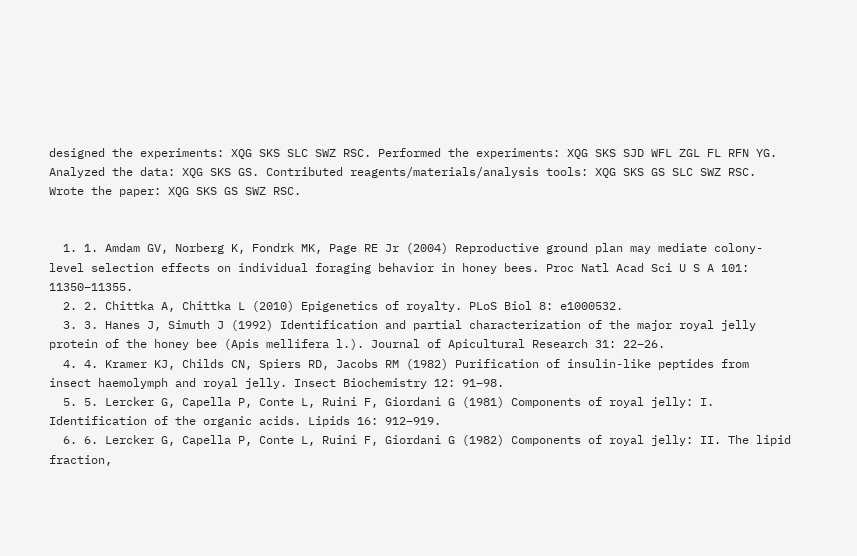designed the experiments: XQG SKS SLC SWZ RSC. Performed the experiments: XQG SKS SJD WFL ZGL FL RFN YG. Analyzed the data: XQG SKS GS. Contributed reagents/materials/analysis tools: XQG SKS GS SLC SWZ RSC. Wrote the paper: XQG SKS GS SWZ RSC.


  1. 1. Amdam GV, Norberg K, Fondrk MK, Page RE Jr (2004) Reproductive ground plan may mediate colony-level selection effects on individual foraging behavior in honey bees. Proc Natl Acad Sci U S A 101: 11350–11355.
  2. 2. Chittka A, Chittka L (2010) Epigenetics of royalty. PLoS Biol 8: e1000532.
  3. 3. Hanes J, Simuth J (1992) Identification and partial characterization of the major royal jelly protein of the honey bee (Apis mellifera l.). Journal of Apicultural Research 31: 22–26.
  4. 4. Kramer KJ, Childs CN, Spiers RD, Jacobs RM (1982) Purification of insulin-like peptides from insect haemolymph and royal jelly. Insect Biochemistry 12: 91–98.
  5. 5. Lercker G, Capella P, Conte L, Ruini F, Giordani G (1981) Components of royal jelly: I. Identification of the organic acids. Lipids 16: 912–919.
  6. 6. Lercker G, Capella P, Conte L, Ruini F, Giordani G (1982) Components of royal jelly: II. The lipid fraction,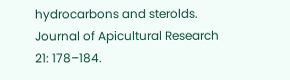hydrocarbons and sterolds. Journal of Apicultural Research 21: 178–184.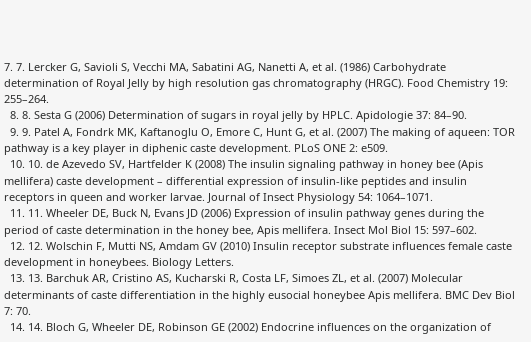7. 7. Lercker G, Savioli S, Vecchi MA, Sabatini AG, Nanetti A, et al. (1986) Carbohydrate determination of Royal Jelly by high resolution gas chromatography (HRGC). Food Chemistry 19: 255–264.
  8. 8. Sesta G (2006) Determination of sugars in royal jelly by HPLC. Apidologie 37: 84–90.
  9. 9. Patel A, Fondrk MK, Kaftanoglu O, Emore C, Hunt G, et al. (2007) The making of aqueen: TOR pathway is a key player in diphenic caste development. PLoS ONE 2: e509.
  10. 10. de Azevedo SV, Hartfelder K (2008) The insulin signaling pathway in honey bee (Apis mellifera) caste development – differential expression of insulin-like peptides and insulin receptors in queen and worker larvae. Journal of Insect Physiology 54: 1064–1071.
  11. 11. Wheeler DE, Buck N, Evans JD (2006) Expression of insulin pathway genes during the period of caste determination in the honey bee, Apis mellifera. Insect Mol Biol 15: 597–602.
  12. 12. Wolschin F, Mutti NS, Amdam GV (2010) Insulin receptor substrate influences female caste development in honeybees. Biology Letters.
  13. 13. Barchuk AR, Cristino AS, Kucharski R, Costa LF, Simoes ZL, et al. (2007) Molecular determinants of caste differentiation in the highly eusocial honeybee Apis mellifera. BMC Dev Biol 7: 70.
  14. 14. Bloch G, Wheeler DE, Robinson GE (2002) Endocrine influences on the organization of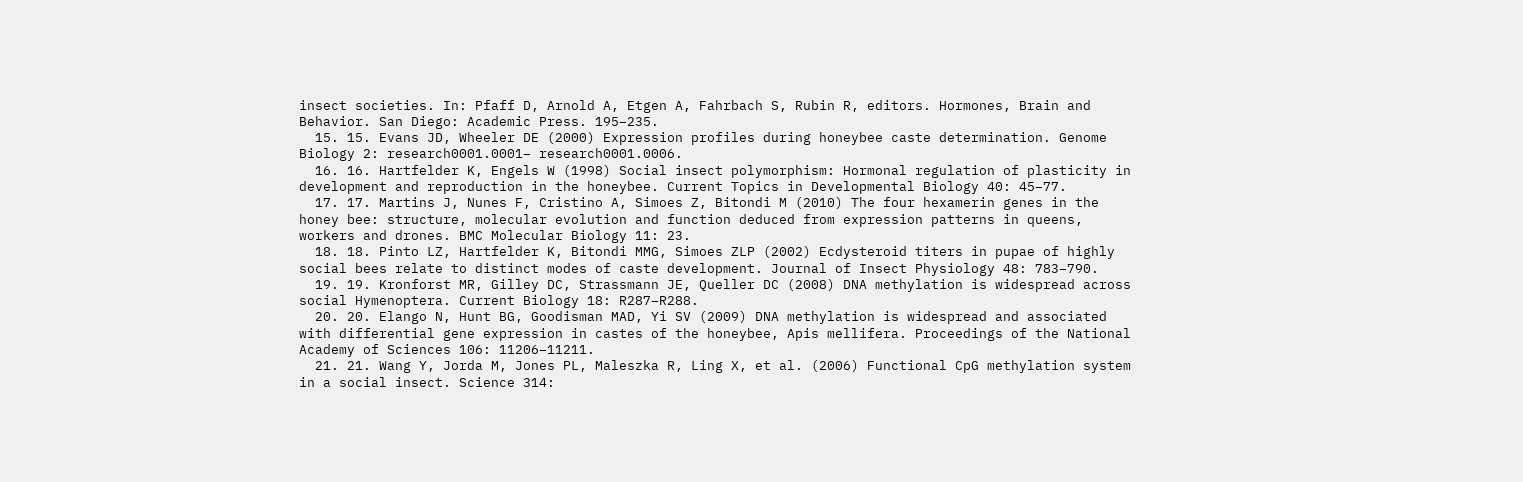insect societies. In: Pfaff D, Arnold A, Etgen A, Fahrbach S, Rubin R, editors. Hormones, Brain and Behavior. San Diego: Academic Press. 195–235.
  15. 15. Evans JD, Wheeler DE (2000) Expression profiles during honeybee caste determination. Genome Biology 2: research0001.0001– research0001.0006.
  16. 16. Hartfelder K, Engels W (1998) Social insect polymorphism: Hormonal regulation of plasticity in development and reproduction in the honeybee. Current Topics in Developmental Biology 40: 45–77.
  17. 17. Martins J, Nunes F, Cristino A, Simoes Z, Bitondi M (2010) The four hexamerin genes in the honey bee: structure, molecular evolution and function deduced from expression patterns in queens, workers and drones. BMC Molecular Biology 11: 23.
  18. 18. Pinto LZ, Hartfelder K, Bitondi MMG, Simoes ZLP (2002) Ecdysteroid titers in pupae of highly social bees relate to distinct modes of caste development. Journal of Insect Physiology 48: 783–790.
  19. 19. Kronforst MR, Gilley DC, Strassmann JE, Queller DC (2008) DNA methylation is widespread across social Hymenoptera. Current Biology 18: R287–R288.
  20. 20. Elango N, Hunt BG, Goodisman MAD, Yi SV (2009) DNA methylation is widespread and associated with differential gene expression in castes of the honeybee, Apis mellifera. Proceedings of the National Academy of Sciences 106: 11206–11211.
  21. 21. Wang Y, Jorda M, Jones PL, Maleszka R, Ling X, et al. (2006) Functional CpG methylation system in a social insect. Science 314: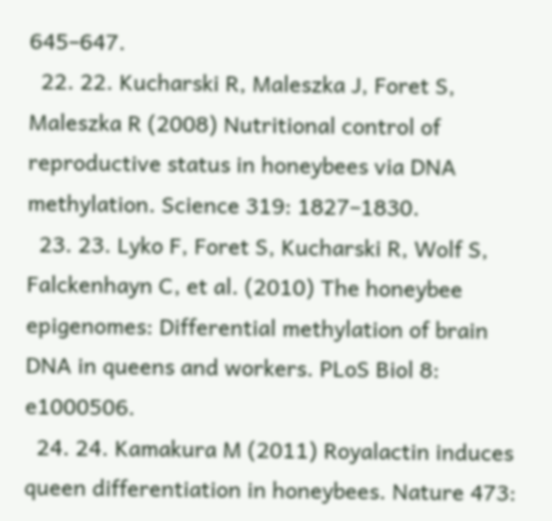645–647.
  22. 22. Kucharski R, Maleszka J, Foret S, Maleszka R (2008) Nutritional control of reproductive status in honeybees via DNA methylation. Science 319: 1827–1830.
  23. 23. Lyko F, Foret S, Kucharski R, Wolf S, Falckenhayn C, et al. (2010) The honeybee epigenomes: Differential methylation of brain DNA in queens and workers. PLoS Biol 8: e1000506.
  24. 24. Kamakura M (2011) Royalactin induces queen differentiation in honeybees. Nature 473: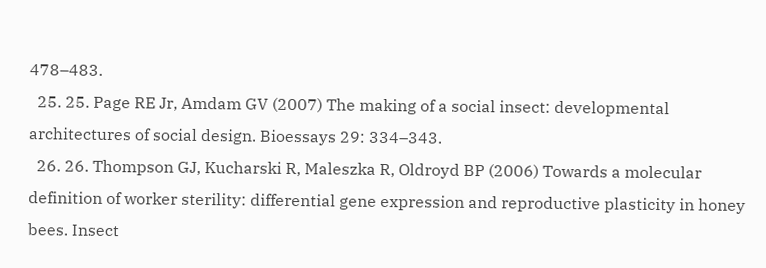478–483.
  25. 25. Page RE Jr, Amdam GV (2007) The making of a social insect: developmental architectures of social design. Bioessays 29: 334–343.
  26. 26. Thompson GJ, Kucharski R, Maleszka R, Oldroyd BP (2006) Towards a molecular definition of worker sterility: differential gene expression and reproductive plasticity in honey bees. Insect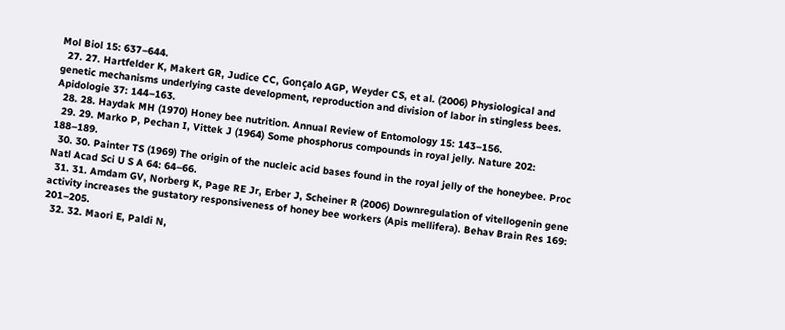Mol Biol 15: 637–644.
  27. 27. Hartfelder K, Makert GR, Judice CC, Gonçalo AGP, Weyder CS, et al. (2006) Physiological and genetic mechanisms underlying caste development, reproduction and division of labor in stingless bees. Apidologie 37: 144–163.
  28. 28. Haydak MH (1970) Honey bee nutrition. Annual Review of Entomology 15: 143–156.
  29. 29. Marko P, Pechan I, Vittek J (1964) Some phosphorus compounds in royal jelly. Nature 202: 188–189.
  30. 30. Painter TS (1969) The origin of the nucleic acid bases found in the royal jelly of the honeybee. Proc Natl Acad Sci U S A 64: 64–66.
  31. 31. Amdam GV, Norberg K, Page RE Jr, Erber J, Scheiner R (2006) Downregulation of vitellogenin gene activity increases the gustatory responsiveness of honey bee workers (Apis mellifera). Behav Brain Res 169: 201–205.
  32. 32. Maori E, Paldi N,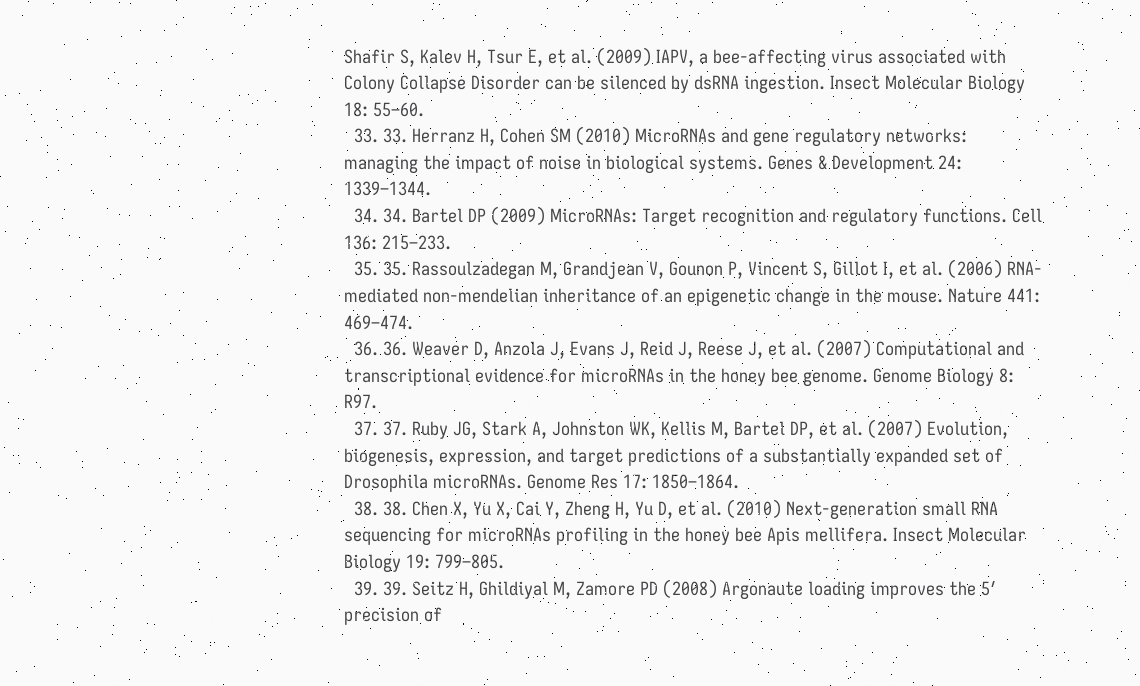Shafir S, Kalev H, Tsur E, et al. (2009) IAPV, a bee-affecting virus associated with Colony Collapse Disorder can be silenced by dsRNA ingestion. Insect Molecular Biology 18: 55–60.
  33. 33. Herranz H, Cohen SM (2010) MicroRNAs and gene regulatory networks: managing the impact of noise in biological systems. Genes & Development 24: 1339–1344.
  34. 34. Bartel DP (2009) MicroRNAs: Target recognition and regulatory functions. Cell 136: 215–233.
  35. 35. Rassoulzadegan M, Grandjean V, Gounon P, Vincent S, Gillot I, et al. (2006) RNA-mediated non-mendelian inheritance of an epigenetic change in the mouse. Nature 441: 469–474.
  36. 36. Weaver D, Anzola J, Evans J, Reid J, Reese J, et al. (2007) Computational and transcriptional evidence for microRNAs in the honey bee genome. Genome Biology 8: R97.
  37. 37. Ruby JG, Stark A, Johnston WK, Kellis M, Bartel DP, et al. (2007) Evolution, biogenesis, expression, and target predictions of a substantially expanded set of Drosophila microRNAs. Genome Res 17: 1850–1864.
  38. 38. Chen X, Yu X, Cai Y, Zheng H, Yu D, et al. (2010) Next-generation small RNA sequencing for microRNAs profiling in the honey bee Apis mellifera. Insect Molecular Biology 19: 799–805.
  39. 39. Seitz H, Ghildiyal M, Zamore PD (2008) Argonaute loading improves the 5′ precision of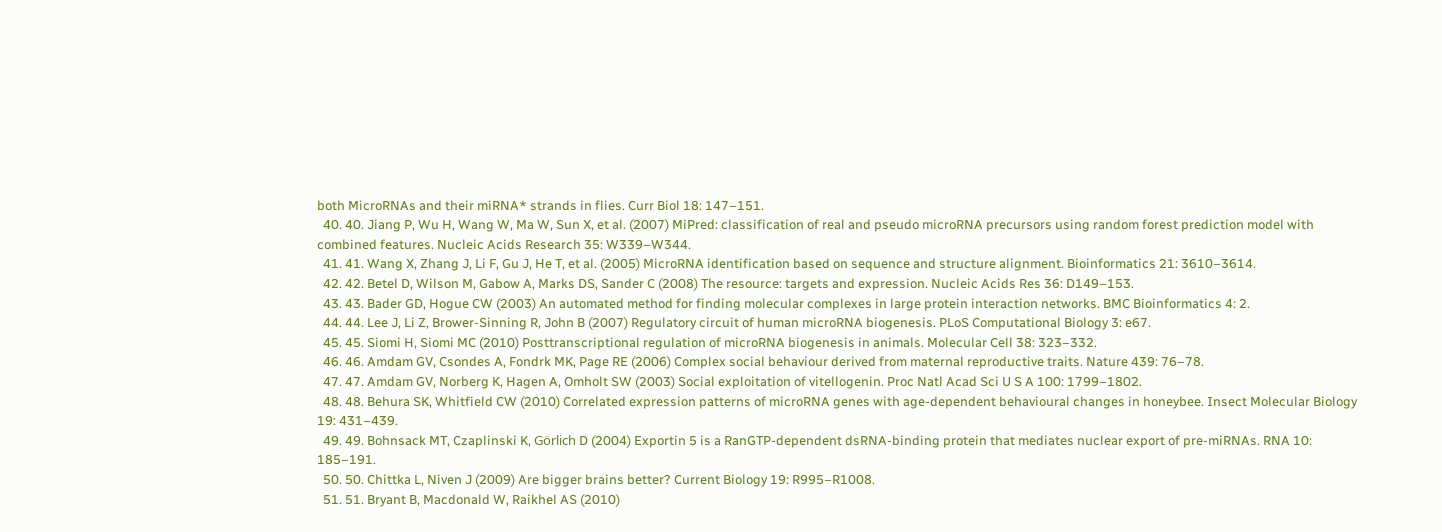both MicroRNAs and their miRNA* strands in flies. Curr Biol 18: 147–151.
  40. 40. Jiang P, Wu H, Wang W, Ma W, Sun X, et al. (2007) MiPred: classification of real and pseudo microRNA precursors using random forest prediction model with combined features. Nucleic Acids Research 35: W339–W344.
  41. 41. Wang X, Zhang J, Li F, Gu J, He T, et al. (2005) MicroRNA identification based on sequence and structure alignment. Bioinformatics 21: 3610–3614.
  42. 42. Betel D, Wilson M, Gabow A, Marks DS, Sander C (2008) The resource: targets and expression. Nucleic Acids Res 36: D149–153.
  43. 43. Bader GD, Hogue CW (2003) An automated method for finding molecular complexes in large protein interaction networks. BMC Bioinformatics 4: 2.
  44. 44. Lee J, Li Z, Brower-Sinning R, John B (2007) Regulatory circuit of human microRNA biogenesis. PLoS Computational Biology 3: e67.
  45. 45. Siomi H, Siomi MC (2010) Posttranscriptional regulation of microRNA biogenesis in animals. Molecular Cell 38: 323–332.
  46. 46. Amdam GV, Csondes A, Fondrk MK, Page RE (2006) Complex social behaviour derived from maternal reproductive traits. Nature 439: 76–78.
  47. 47. Amdam GV, Norberg K, Hagen A, Omholt SW (2003) Social exploitation of vitellogenin. Proc Natl Acad Sci U S A 100: 1799–1802.
  48. 48. Behura SK, Whitfield CW (2010) Correlated expression patterns of microRNA genes with age-dependent behavioural changes in honeybee. Insect Molecular Biology 19: 431–439.
  49. 49. Bohnsack MT, Czaplinski K, Görlich D (2004) Exportin 5 is a RanGTP-dependent dsRNA-binding protein that mediates nuclear export of pre-miRNAs. RNA 10: 185–191.
  50. 50. Chittka L, Niven J (2009) Are bigger brains better? Current Biology 19: R995–R1008.
  51. 51. Bryant B, Macdonald W, Raikhel AS (2010)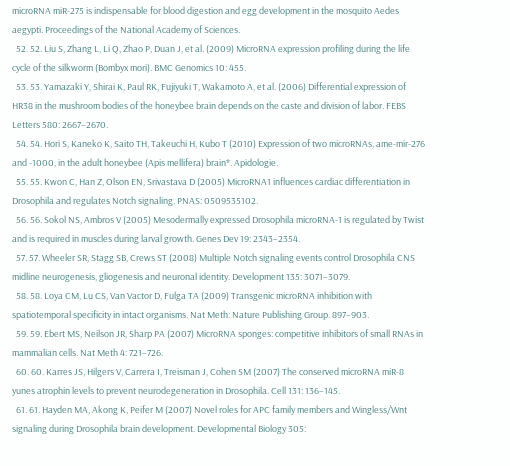microRNA miR-275 is indispensable for blood digestion and egg development in the mosquito Aedes aegypti. Proceedings of the National Academy of Sciences.
  52. 52. Liu S, Zhang L, Li Q, Zhao P, Duan J, et al. (2009) MicroRNA expression profiling during the life cycle of the silkworm (Bombyx mori). BMC Genomics 10: 455.
  53. 53. Yamazaki Y, Shirai K, Paul RK, Fujiyuki T, Wakamoto A, et al. (2006) Differential expression of HR38 in the mushroom bodies of the honeybee brain depends on the caste and division of labor. FEBS Letters 580: 2667–2670.
  54. 54. Hori S, Kaneko K, Saito TH, Takeuchi H, Kubo T (2010) Expression of two microRNAs, ame-mir-276 and -1000, in the adult honeybee (Apis mellifera) brain*. Apidologie.
  55. 55. Kwon C, Han Z, Olson EN, Srivastava D (2005) MicroRNA1 influences cardiac differentiation in Drosophila and regulates Notch signaling. PNAS: 0509535102.
  56. 56. Sokol NS, Ambros V (2005) Mesodermally expressed Drosophila microRNA-1 is regulated by Twist and is required in muscles during larval growth. Genes Dev 19: 2343–2354.
  57. 57. Wheeler SR, Stagg SB, Crews ST (2008) Multiple Notch signaling events control Drosophila CNS midline neurogenesis, gliogenesis and neuronal identity. Development 135: 3071–3079.
  58. 58. Loya CM, Lu CS, Van Vactor D, Fulga TA (2009) Transgenic microRNA inhibition with spatiotemporal specificity in intact organisms. Nat Meth: Nature Publishing Group. 897–903.
  59. 59. Ebert MS, Neilson JR, Sharp PA (2007) MicroRNA sponges: competitive inhibitors of small RNAs in mammalian cells. Nat Meth 4: 721–726.
  60. 60. Karres JS, Hilgers V, Carrera I, Treisman J, Cohen SM (2007) The conserved microRNA miR-8 yunes atrophin levels to prevent neurodegeneration in Drosophila. Cell 131: 136–145.
  61. 61. Hayden MA, Akong K, Peifer M (2007) Novel roles for APC family members and Wingless/Wnt signaling during Drosophila brain development. Developmental Biology 305: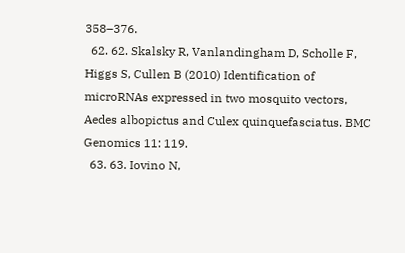358–376.
  62. 62. Skalsky R, Vanlandingham D, Scholle F, Higgs S, Cullen B (2010) Identification of microRNAs expressed in two mosquito vectors, Aedes albopictus and Culex quinquefasciatus. BMC Genomics 11: 119.
  63. 63. Iovino N,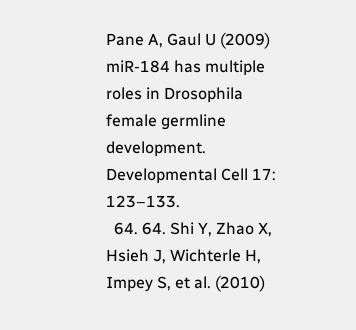Pane A, Gaul U (2009) miR-184 has multiple roles in Drosophila female germline development. Developmental Cell 17: 123–133.
  64. 64. Shi Y, Zhao X, Hsieh J, Wichterle H, Impey S, et al. (2010)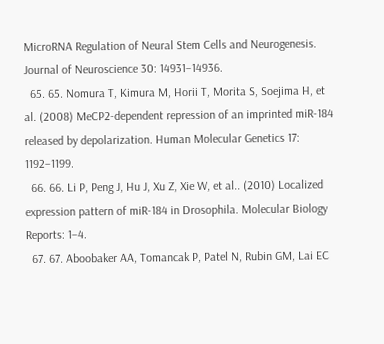MicroRNA Regulation of Neural Stem Cells and Neurogenesis. Journal of Neuroscience 30: 14931–14936.
  65. 65. Nomura T, Kimura M, Horii T, Morita S, Soejima H, et al. (2008) MeCP2-dependent repression of an imprinted miR-184 released by depolarization. Human Molecular Genetics 17: 1192–1199.
  66. 66. Li P, Peng J, Hu J, Xu Z, Xie W, et al.. (2010) Localized expression pattern of miR-184 in Drosophila. Molecular Biology Reports: 1–4.
  67. 67. Aboobaker AA, Tomancak P, Patel N, Rubin GM, Lai EC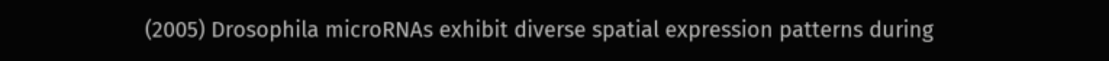(2005) Drosophila microRNAs exhibit diverse spatial expression patterns during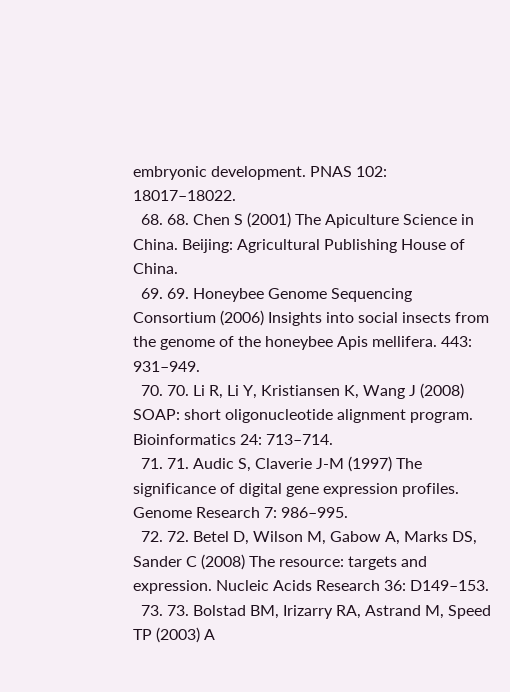embryonic development. PNAS 102: 18017–18022.
  68. 68. Chen S (2001) The Apiculture Science in China. Beijing: Agricultural Publishing House of China.
  69. 69. Honeybee Genome Sequencing Consortium (2006) Insights into social insects from the genome of the honeybee Apis mellifera. 443: 931–949.
  70. 70. Li R, Li Y, Kristiansen K, Wang J (2008) SOAP: short oligonucleotide alignment program. Bioinformatics 24: 713–714.
  71. 71. Audic S, Claverie J-M (1997) The significance of digital gene expression profiles. Genome Research 7: 986–995.
  72. 72. Betel D, Wilson M, Gabow A, Marks DS, Sander C (2008) The resource: targets and expression. Nucleic Acids Research 36: D149–153.
  73. 73. Bolstad BM, Irizarry RA, Astrand M, Speed TP (2003) A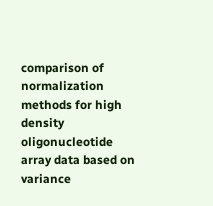comparison of normalization methods for high density oligonucleotide array data based on variance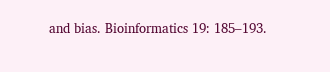and bias. Bioinformatics 19: 185–193.